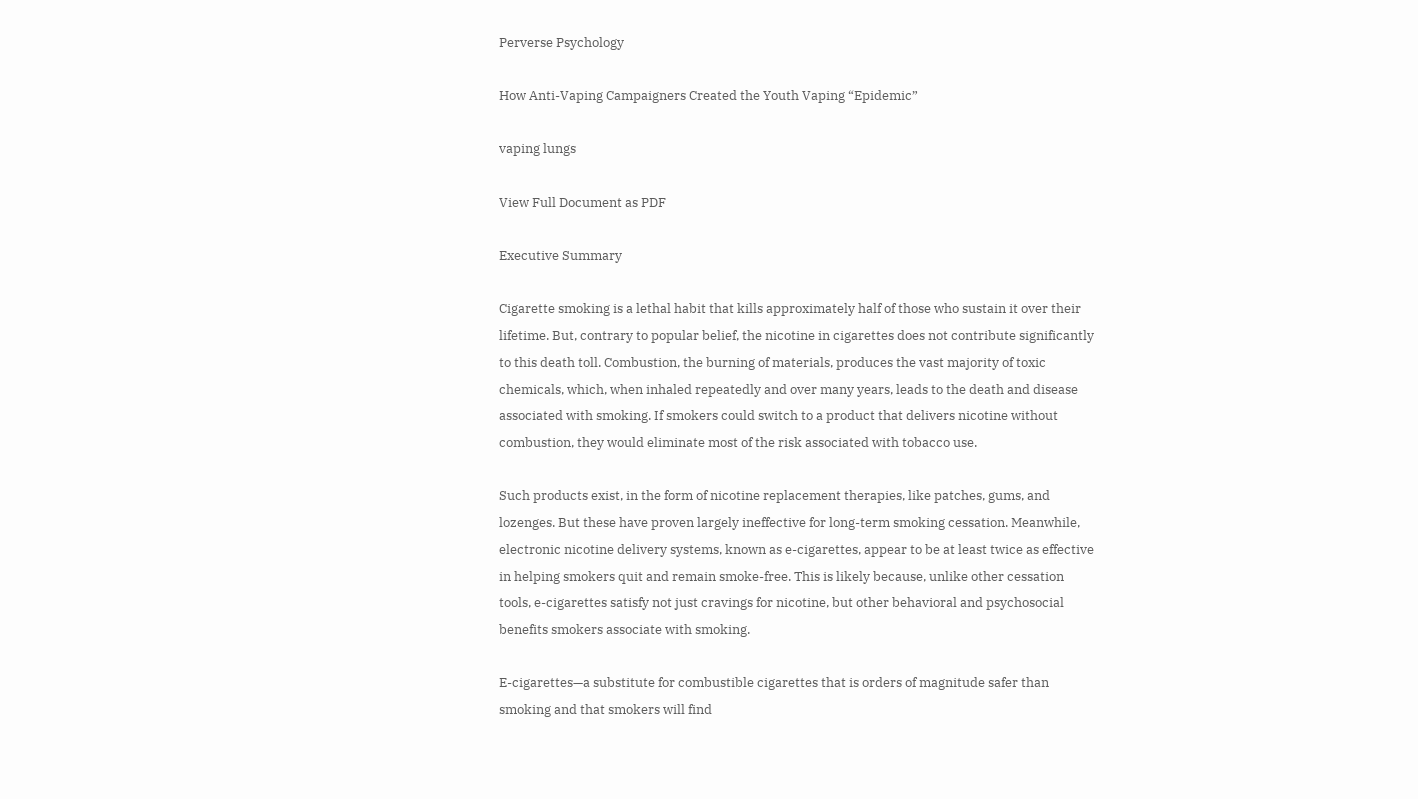Perverse Psychology

How Anti-Vaping Campaigners Created the Youth Vaping “Epidemic”

vaping lungs

View Full Document as PDF

Executive Summary

Cigarette smoking is a lethal habit that kills approximately half of those who sustain it over their lifetime. But, contrary to popular belief, the nicotine in cigarettes does not contribute significantly to this death toll. Combustion, the burning of materials, produces the vast majority of toxic chemicals, which, when inhaled repeatedly and over many years, leads to the death and disease associated with smoking. If smokers could switch to a product that delivers nicotine without combustion, they would eliminate most of the risk associated with tobacco use.

Such products exist, in the form of nicotine replacement therapies, like patches, gums, and lozenges. But these have proven largely ineffective for long-term smoking cessation. Meanwhile, electronic nicotine delivery systems, known as e-cigarettes, appear to be at least twice as effective in helping smokers quit and remain smoke-free. This is likely because, unlike other cessation tools, e-cigarettes satisfy not just cravings for nicotine, but other behavioral and psychosocial benefits smokers associate with smoking.

E-cigarettes—a substitute for combustible cigarettes that is orders of magnitude safer than smoking and that smokers will find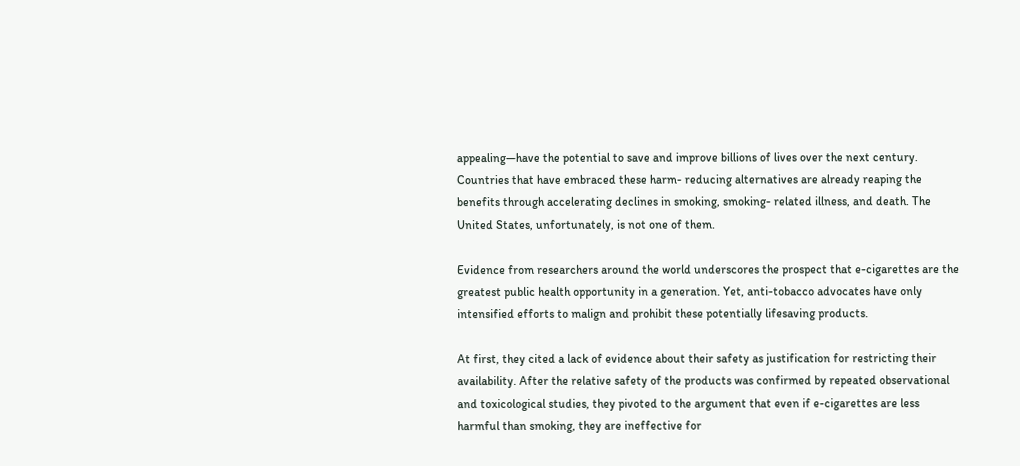appealing—have the potential to save and improve billions of lives over the next century. Countries that have embraced these harm- reducing alternatives are already reaping the benefits through accelerating declines in smoking, smoking- related illness, and death. The United States, unfortunately, is not one of them.

Evidence from researchers around the world underscores the prospect that e-cigarettes are the greatest public health opportunity in a generation. Yet, anti-tobacco advocates have only intensified efforts to malign and prohibit these potentially lifesaving products.

At first, they cited a lack of evidence about their safety as justification for restricting their availability. After the relative safety of the products was confirmed by repeated observational and toxicological studies, they pivoted to the argument that even if e-cigarettes are less harmful than smoking, they are ineffective for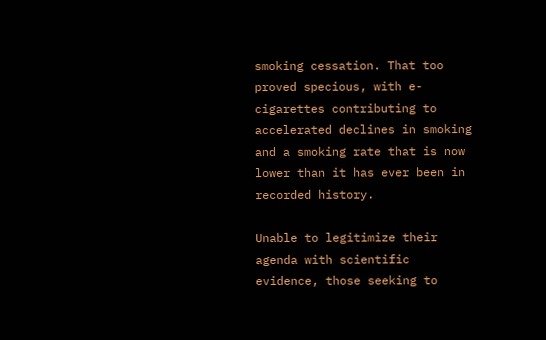smoking cessation. That too proved specious, with e-cigarettes contributing to accelerated declines in smoking and a smoking rate that is now lower than it has ever been in recorded history.

Unable to legitimize their agenda with scientific evidence, those seeking to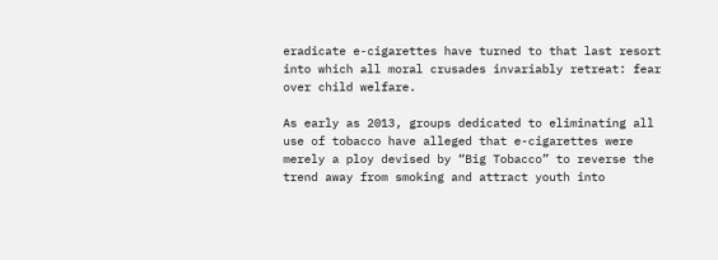eradicate e-cigarettes have turned to that last resort into which all moral crusades invariably retreat: fear over child welfare.

As early as 2013, groups dedicated to eliminating all use of tobacco have alleged that e-cigarettes were merely a ploy devised by “Big Tobacco” to reverse the trend away from smoking and attract youth into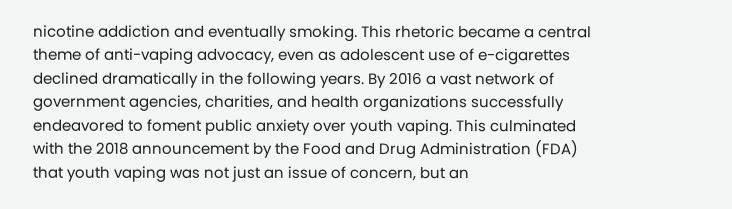nicotine addiction and eventually smoking. This rhetoric became a central theme of anti-vaping advocacy, even as adolescent use of e-cigarettes declined dramatically in the following years. By 2016 a vast network of government agencies, charities, and health organizations successfully endeavored to foment public anxiety over youth vaping. This culminated with the 2018 announcement by the Food and Drug Administration (FDA) that youth vaping was not just an issue of concern, but an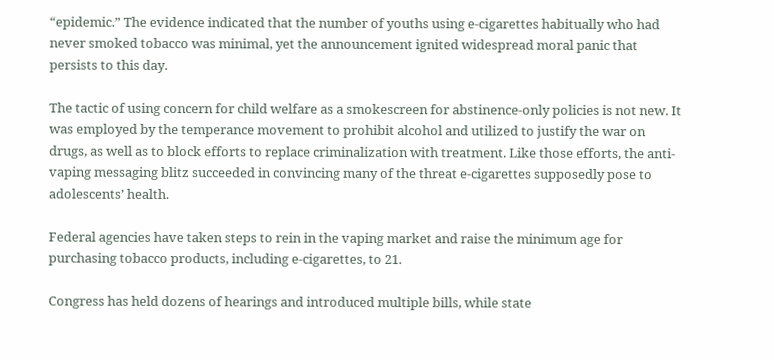“epidemic.” The evidence indicated that the number of youths using e-cigarettes habitually who had never smoked tobacco was minimal, yet the announcement ignited widespread moral panic that persists to this day.

The tactic of using concern for child welfare as a smokescreen for abstinence-only policies is not new. It was employed by the temperance movement to prohibit alcohol and utilized to justify the war on drugs, as well as to block efforts to replace criminalization with treatment. Like those efforts, the anti-vaping messaging blitz succeeded in convincing many of the threat e-cigarettes supposedly pose to adolescents’ health.

Federal agencies have taken steps to rein in the vaping market and raise the minimum age for purchasing tobacco products, including e-cigarettes, to 21.

Congress has held dozens of hearings and introduced multiple bills, while state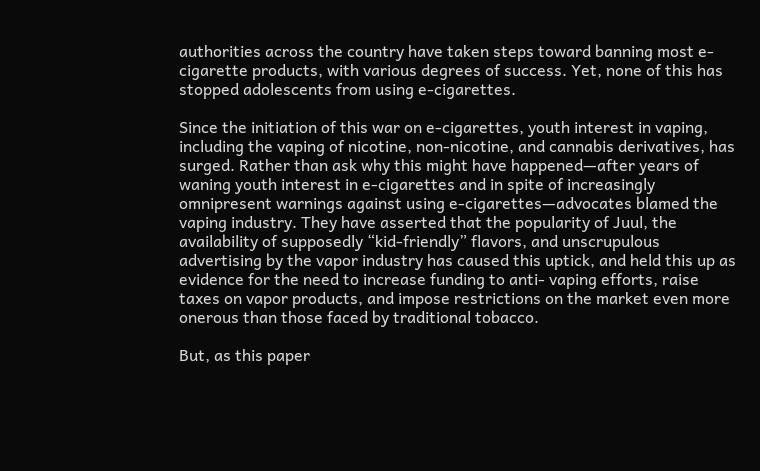authorities across the country have taken steps toward banning most e-cigarette products, with various degrees of success. Yet, none of this has stopped adolescents from using e-cigarettes.

Since the initiation of this war on e-cigarettes, youth interest in vaping, including the vaping of nicotine, non-nicotine, and cannabis derivatives, has surged. Rather than ask why this might have happened—after years of waning youth interest in e-cigarettes and in spite of increasingly omnipresent warnings against using e-cigarettes—advocates blamed the vaping industry. They have asserted that the popularity of Juul, the availability of supposedly “kid-friendly” flavors, and unscrupulous advertising by the vapor industry has caused this uptick, and held this up as evidence for the need to increase funding to anti- vaping efforts, raise taxes on vapor products, and impose restrictions on the market even more onerous than those faced by traditional tobacco.

But, as this paper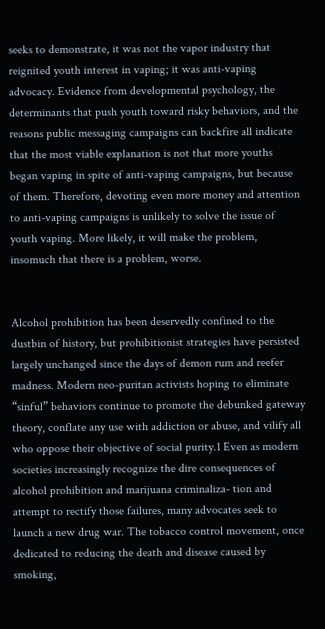seeks to demonstrate, it was not the vapor industry that reignited youth interest in vaping; it was anti-vaping advocacy. Evidence from developmental psychology, the determinants that push youth toward risky behaviors, and the reasons public messaging campaigns can backfire all indicate that the most viable explanation is not that more youths began vaping in spite of anti-vaping campaigns, but because of them. Therefore, devoting even more money and attention to anti-vaping campaigns is unlikely to solve the issue of youth vaping. More likely, it will make the problem, insomuch that there is a problem, worse.


Alcohol prohibition has been deservedly confined to the dustbin of history, but prohibitionist strategies have persisted largely unchanged since the days of demon rum and reefer madness. Modern neo-puritan activists hoping to eliminate “sinful” behaviors continue to promote the debunked gateway theory, conflate any use with addiction or abuse, and vilify all who oppose their objective of social purity.1 Even as modern societies increasingly recognize the dire consequences of alcohol prohibition and marijuana criminaliza- tion and attempt to rectify those failures, many advocates seek to launch a new drug war. The tobacco control movement, once dedicated to reducing the death and disease caused by smoking,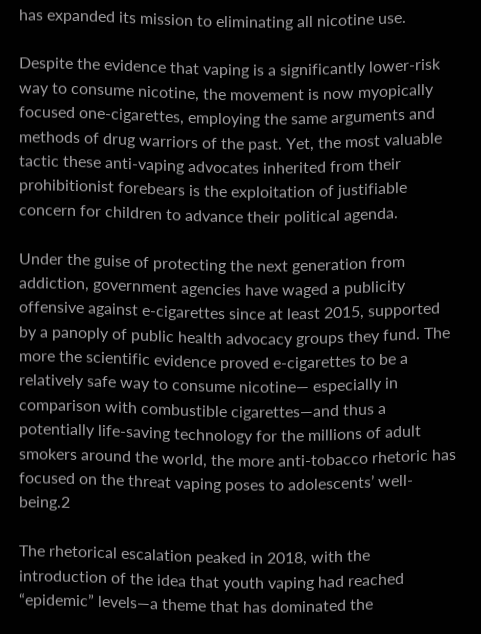has expanded its mission to eliminating all nicotine use.

Despite the evidence that vaping is a significantly lower-risk way to consume nicotine, the movement is now myopically focused one-cigarettes, employing the same arguments and methods of drug warriors of the past. Yet, the most valuable tactic these anti-vaping advocates inherited from their prohibitionist forebears is the exploitation of justifiable concern for children to advance their political agenda.

Under the guise of protecting the next generation from addiction, government agencies have waged a publicity offensive against e-cigarettes since at least 2015, supported by a panoply of public health advocacy groups they fund. The more the scientific evidence proved e-cigarettes to be a relatively safe way to consume nicotine— especially in comparison with combustible cigarettes—and thus a potentially life-saving technology for the millions of adult smokers around the world, the more anti-tobacco rhetoric has focused on the threat vaping poses to adolescents’ well-being.2

The rhetorical escalation peaked in 2018, with the introduction of the idea that youth vaping had reached “epidemic” levels—a theme that has dominated the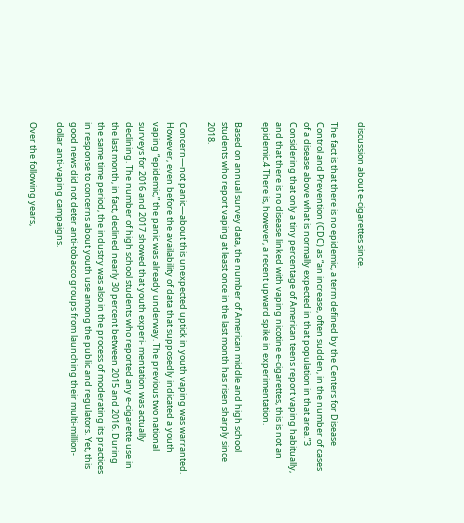discussion about e-cigarettes since.

The fact is that there is no epidemic, a term defined by the Centers for Disease Control and Prevention (CDC) as “an increase, often sudden, in the number of cases of a disease above what is normally expected in that population in that area.”3 Considering that only a tiny percentage of American teens report vaping habitually, and that there is no disease linked with vaping nicotine e-cigarettes, this is not an epidemic.4 There is, however, a recent upward spike in experimentation.

Based on annual survey data, the number of American middle and high school students who report vaping at least once in the last month has risen sharply since 2018.

Concern—not panic—about this unexpected uptick in youth vaping was warranted. However, even before the availability of data that supposedly indicated a youth vaping “epidemic,” the panic was already underway. The previous two national surveys for 2016 and 2017 showed that youth experi- mentation was actually declining. The number of high school students who reported any e-cigarette use in the last month, in fact, declined nearly 30 percent between 2015 and 2016. During the same time period, the industry was also in the process of moderating its practices in response to concerns about youth use among the public and regulators. Yet, this good news did not deter anti-tobacco groups from launching their multi-million- dollar anti-vaping campaigns.

Over the following years,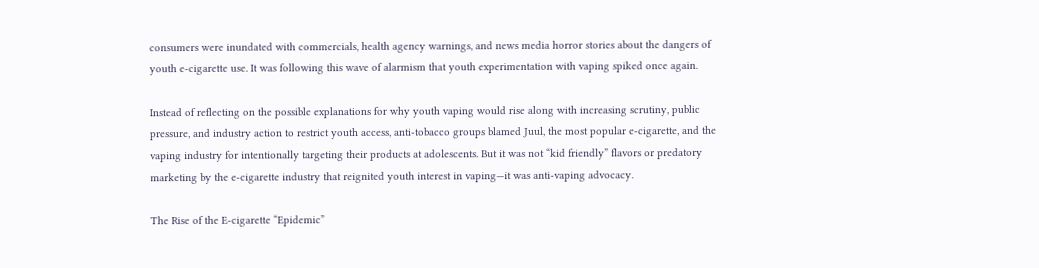consumers were inundated with commercials, health agency warnings, and news media horror stories about the dangers of youth e-cigarette use. It was following this wave of alarmism that youth experimentation with vaping spiked once again.

Instead of reflecting on the possible explanations for why youth vaping would rise along with increasing scrutiny, public pressure, and industry action to restrict youth access, anti-tobacco groups blamed Juul, the most popular e-cigarette, and the vaping industry for intentionally targeting their products at adolescents. But it was not “kid friendly” flavors or predatory marketing by the e-cigarette industry that reignited youth interest in vaping—it was anti-vaping advocacy.

The Rise of the E-cigarette “Epidemic”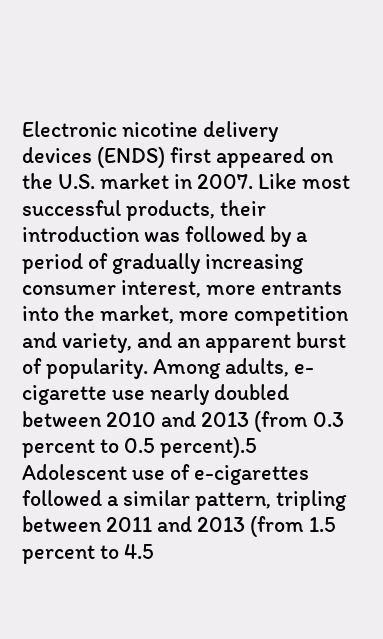Electronic nicotine delivery devices (ENDS) first appeared on the U.S. market in 2007. Like most successful products, their introduction was followed by a period of gradually increasing consumer interest, more entrants into the market, more competition and variety, and an apparent burst of popularity. Among adults, e-cigarette use nearly doubled between 2010 and 2013 (from 0.3 percent to 0.5 percent).5 Adolescent use of e-cigarettes followed a similar pattern, tripling between 2011 and 2013 (from 1.5 percent to 4.5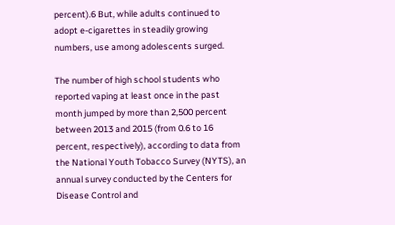percent).6 But, while adults continued to adopt e-cigarettes in steadily growing numbers, use among adolescents surged.

The number of high school students who reported vaping at least once in the past month jumped by more than 2,500 percent between 2013 and 2015 (from 0.6 to 16 percent, respectively), according to data from the National Youth Tobacco Survey (NYTS), an annual survey conducted by the Centers for Disease Control and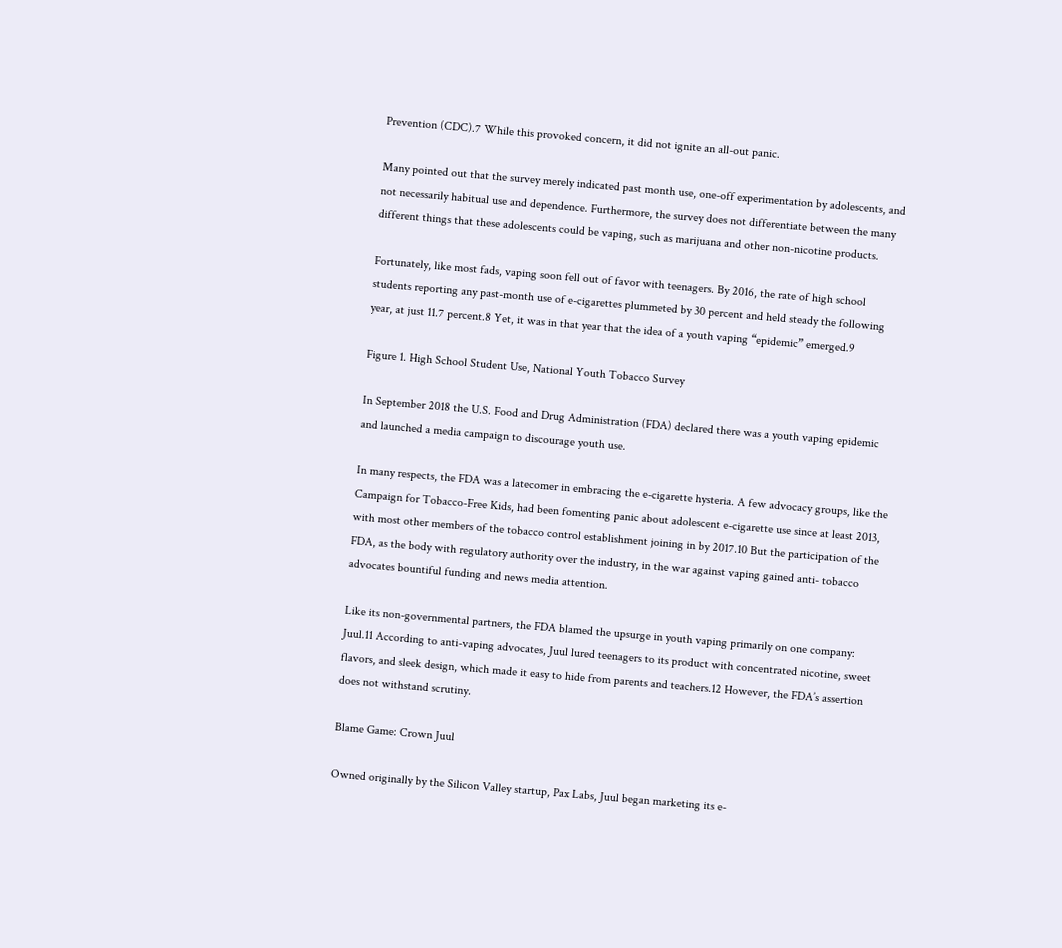Prevention (CDC).7 While this provoked concern, it did not ignite an all-out panic.

Many pointed out that the survey merely indicated past month use, one-off experimentation by adolescents, and not necessarily habitual use and dependence. Furthermore, the survey does not differentiate between the many different things that these adolescents could be vaping, such as marijuana and other non-nicotine products.

Fortunately, like most fads, vaping soon fell out of favor with teenagers. By 2016, the rate of high school students reporting any past-month use of e-cigarettes plummeted by 30 percent and held steady the following year, at just 11.7 percent.8 Yet, it was in that year that the idea of a youth vaping “epidemic” emerged.9

Figure 1. High School Student Use, National Youth Tobacco Survey

In September 2018 the U.S. Food and Drug Administration (FDA) declared there was a youth vaping epidemic and launched a media campaign to discourage youth use.

In many respects, the FDA was a latecomer in embracing the e-cigarette hysteria. A few advocacy groups, like the Campaign for Tobacco-Free Kids, had been fomenting panic about adolescent e-cigarette use since at least 2013, with most other members of the tobacco control establishment joining in by 2017.10 But the participation of the FDA, as the body with regulatory authority over the industry, in the war against vaping gained anti- tobacco advocates bountiful funding and news media attention.

Like its non-governmental partners, the FDA blamed the upsurge in youth vaping primarily on one company: Juul.11 According to anti-vaping advocates, Juul lured teenagers to its product with concentrated nicotine, sweet flavors, and sleek design, which made it easy to hide from parents and teachers.12 However, the FDA’s assertion does not withstand scrutiny.

Blame Game: Crown Juul

Owned originally by the Silicon Valley startup, Pax Labs, Juul began marketing its e-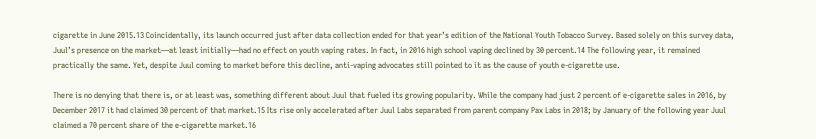cigarette in June 2015.13 Coincidentally, its launch occurred just after data collection ended for that year’s edition of the National Youth Tobacco Survey. Based solely on this survey data, Juul’s presence on the market—at least initially—had no effect on youth vaping rates. In fact, in 2016 high school vaping declined by 30 percent.14 The following year, it remained practically the same. Yet, despite Juul coming to market before this decline, anti-vaping advocates still pointed to it as the cause of youth e-cigarette use.

There is no denying that there is, or at least was, something different about Juul that fueled its growing popularity. While the company had just 2 percent of e-cigarette sales in 2016, by December 2017 it had claimed 30 percent of that market.15 Its rise only accelerated after Juul Labs separated from parent company Pax Labs in 2018; by January of the following year Juul claimed a 70 percent share of the e-cigarette market.16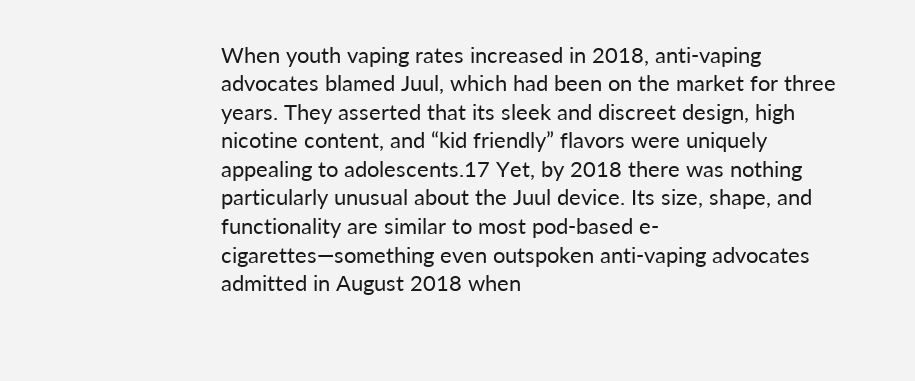When youth vaping rates increased in 2018, anti-vaping advocates blamed Juul, which had been on the market for three years. They asserted that its sleek and discreet design, high nicotine content, and “kid friendly” flavors were uniquely appealing to adolescents.17 Yet, by 2018 there was nothing particularly unusual about the Juul device. Its size, shape, and functionality are similar to most pod-based e-cigarettes—something even outspoken anti-vaping advocates admitted in August 2018 when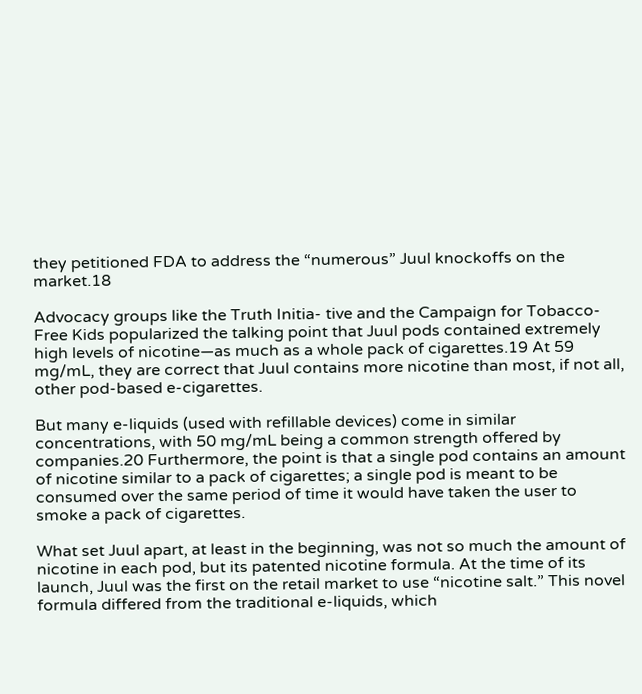they petitioned FDA to address the “numerous” Juul knockoffs on the market.18

Advocacy groups like the Truth Initia- tive and the Campaign for Tobacco- Free Kids popularized the talking point that Juul pods contained extremely high levels of nicotine—as much as a whole pack of cigarettes.19 At 59 mg/mL, they are correct that Juul contains more nicotine than most, if not all, other pod-based e-cigarettes.

But many e-liquids (used with refillable devices) come in similar concentrations, with 50 mg/mL being a common strength offered by companies.20 Furthermore, the point is that a single pod contains an amount of nicotine similar to a pack of cigarettes; a single pod is meant to be consumed over the same period of time it would have taken the user to smoke a pack of cigarettes.

What set Juul apart, at least in the beginning, was not so much the amount of nicotine in each pod, but its patented nicotine formula. At the time of its launch, Juul was the first on the retail market to use “nicotine salt.” This novel formula differed from the traditional e-liquids, which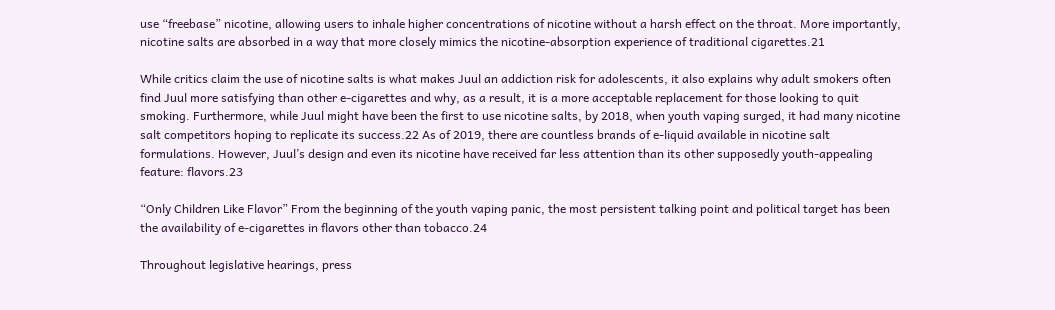use “freebase” nicotine, allowing users to inhale higher concentrations of nicotine without a harsh effect on the throat. More importantly, nicotine salts are absorbed in a way that more closely mimics the nicotine-absorption experience of traditional cigarettes.21

While critics claim the use of nicotine salts is what makes Juul an addiction risk for adolescents, it also explains why adult smokers often find Juul more satisfying than other e-cigarettes and why, as a result, it is a more acceptable replacement for those looking to quit smoking. Furthermore, while Juul might have been the first to use nicotine salts, by 2018, when youth vaping surged, it had many nicotine salt competitors hoping to replicate its success.22 As of 2019, there are countless brands of e-liquid available in nicotine salt formulations. However, Juul’s design and even its nicotine have received far less attention than its other supposedly youth-appealing feature: flavors.23

“Only Children Like Flavor” From the beginning of the youth vaping panic, the most persistent talking point and political target has been the availability of e-cigarettes in flavors other than tobacco.24

Throughout legislative hearings, press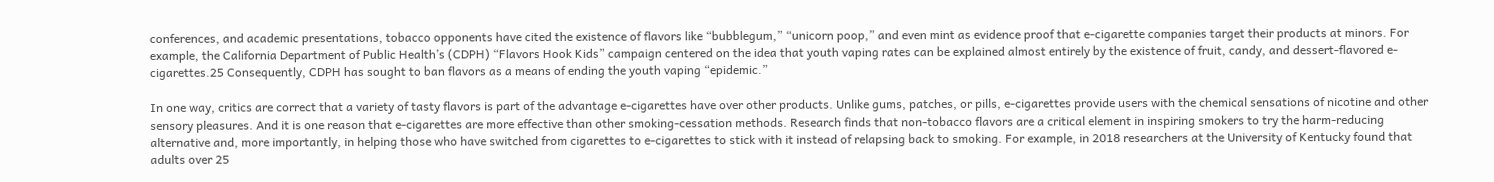conferences, and academic presentations, tobacco opponents have cited the existence of flavors like “bubblegum,” “unicorn poop,” and even mint as evidence proof that e-cigarette companies target their products at minors. For example, the California Department of Public Health’s (CDPH) “Flavors Hook Kids” campaign centered on the idea that youth vaping rates can be explained almost entirely by the existence of fruit, candy, and dessert-flavored e-cigarettes.25 Consequently, CDPH has sought to ban flavors as a means of ending the youth vaping “epidemic.”

In one way, critics are correct that a variety of tasty flavors is part of the advantage e-cigarettes have over other products. Unlike gums, patches, or pills, e-cigarettes provide users with the chemical sensations of nicotine and other sensory pleasures. And it is one reason that e-cigarettes are more effective than other smoking-cessation methods. Research finds that non-tobacco flavors are a critical element in inspiring smokers to try the harm-reducing alternative and, more importantly, in helping those who have switched from cigarettes to e-cigarettes to stick with it instead of relapsing back to smoking. For example, in 2018 researchers at the University of Kentucky found that adults over 25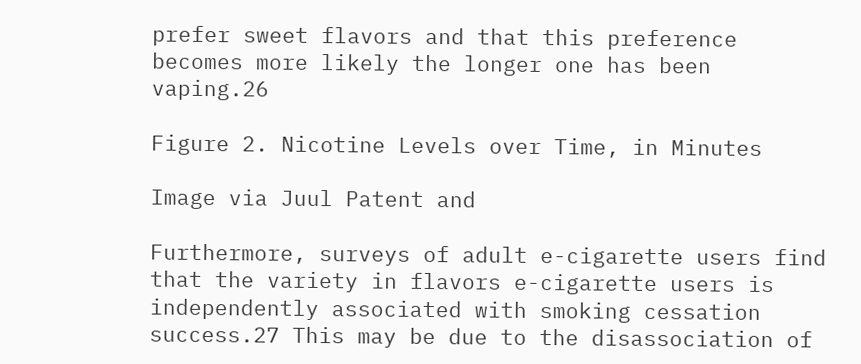prefer sweet flavors and that this preference becomes more likely the longer one has been vaping.26

Figure 2. Nicotine Levels over Time, in Minutes

Image via Juul Patent and

Furthermore, surveys of adult e-cigarette users find that the variety in flavors e-cigarette users is independently associated with smoking cessation success.27 This may be due to the disassociation of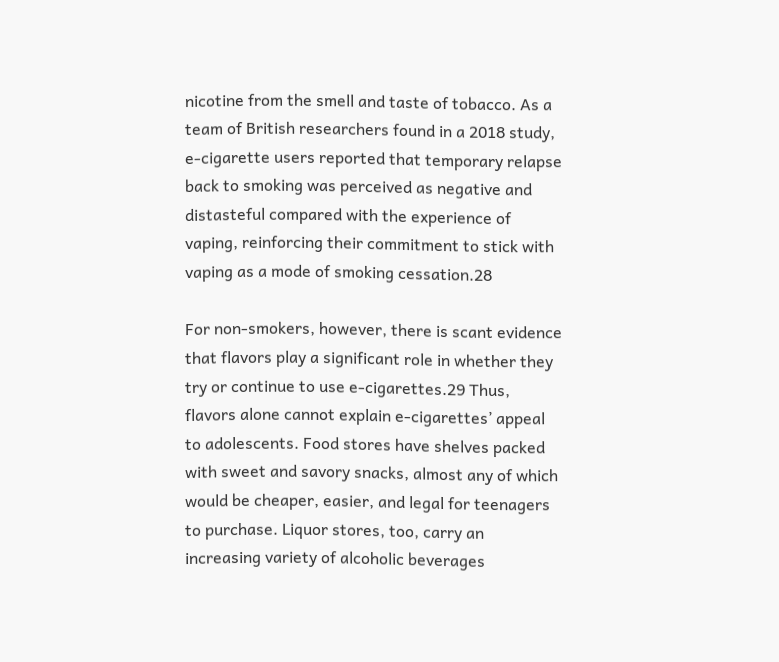nicotine from the smell and taste of tobacco. As a team of British researchers found in a 2018 study, e-cigarette users reported that temporary relapse back to smoking was perceived as negative and distasteful compared with the experience of vaping, reinforcing their commitment to stick with vaping as a mode of smoking cessation.28

For non-smokers, however, there is scant evidence that flavors play a significant role in whether they try or continue to use e-cigarettes.29 Thus, flavors alone cannot explain e-cigarettes’ appeal to adolescents. Food stores have shelves packed with sweet and savory snacks, almost any of which would be cheaper, easier, and legal for teenagers to purchase. Liquor stores, too, carry an increasing variety of alcoholic beverages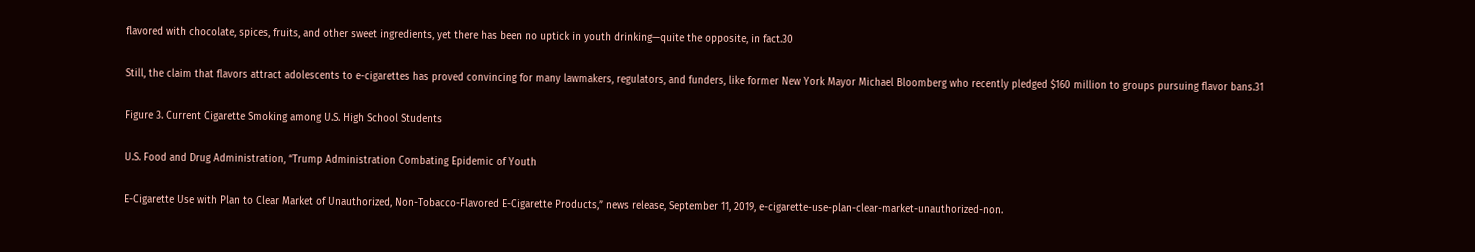flavored with chocolate, spices, fruits, and other sweet ingredients, yet there has been no uptick in youth drinking—quite the opposite, in fact.30

Still, the claim that flavors attract adolescents to e-cigarettes has proved convincing for many lawmakers, regulators, and funders, like former New York Mayor Michael Bloomberg who recently pledged $160 million to groups pursuing flavor bans.31

Figure 3. Current Cigarette Smoking among U.S. High School Students

U.S. Food and Drug Administration, “Trump Administration Combating Epidemic of Youth

E-Cigarette Use with Plan to Clear Market of Unauthorized, Non-Tobacco-Flavored E-Cigarette Products,” news release, September 11, 2019, e-cigarette-use-plan-clear-market-unauthorized-non.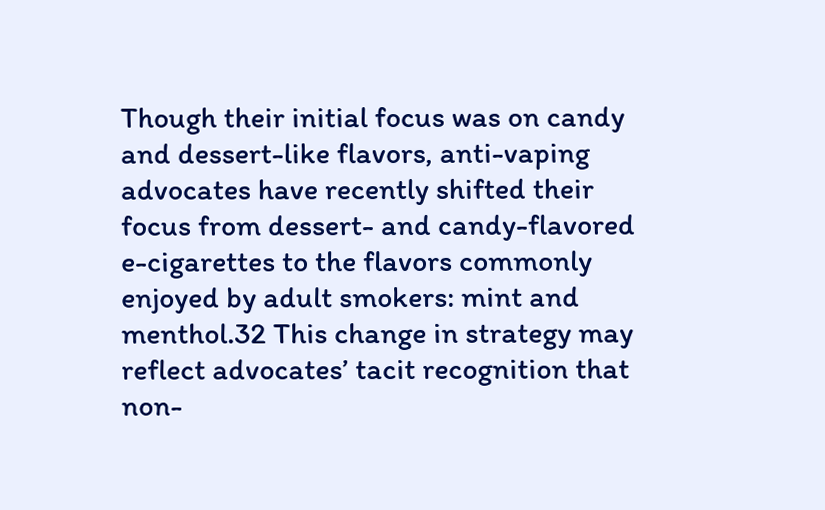Though their initial focus was on candy and dessert-like flavors, anti-vaping advocates have recently shifted their focus from dessert- and candy-flavored e-cigarettes to the flavors commonly enjoyed by adult smokers: mint and menthol.32 This change in strategy may reflect advocates’ tacit recognition that non-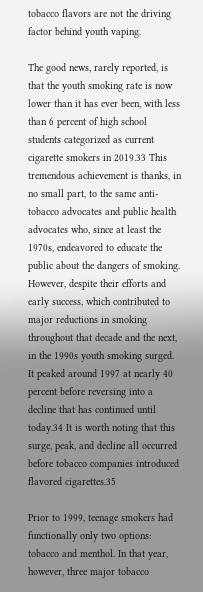tobacco flavors are not the driving factor behind youth vaping.

The good news, rarely reported, is that the youth smoking rate is now lower than it has ever been, with less than 6 percent of high school students categorized as current cigarette smokers in 2019.33 This tremendous achievement is thanks, in no small part, to the same anti-tobacco advocates and public health advocates who, since at least the 1970s, endeavored to educate the public about the dangers of smoking. However, despite their efforts and early success, which contributed to major reductions in smoking throughout that decade and the next, in the 1990s youth smoking surged. It peaked around 1997 at nearly 40 percent before reversing into a decline that has continued until today.34 It is worth noting that this surge, peak, and decline all occurred before tobacco companies introduced flavored cigarettes.35

Prior to 1999, teenage smokers had functionally only two options: tobacco and menthol. In that year, however, three major tobacco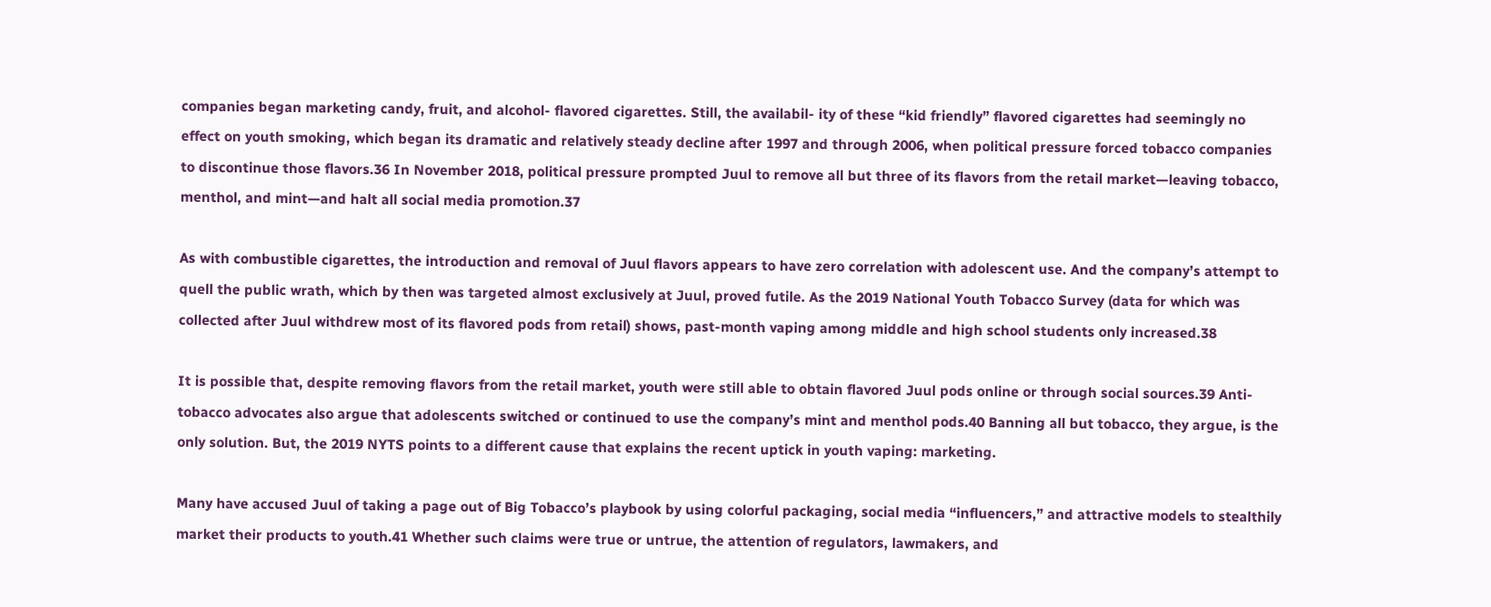companies began marketing candy, fruit, and alcohol- flavored cigarettes. Still, the availabil- ity of these “kid friendly” flavored cigarettes had seemingly no effect on youth smoking, which began its dramatic and relatively steady decline after 1997 and through 2006, when political pressure forced tobacco companies to discontinue those flavors.36 In November 2018, political pressure prompted Juul to remove all but three of its flavors from the retail market—leaving tobacco, menthol, and mint—and halt all social media promotion.37

As with combustible cigarettes, the introduction and removal of Juul flavors appears to have zero correlation with adolescent use. And the company’s attempt to quell the public wrath, which by then was targeted almost exclusively at Juul, proved futile. As the 2019 National Youth Tobacco Survey (data for which was collected after Juul withdrew most of its flavored pods from retail) shows, past-month vaping among middle and high school students only increased.38

It is possible that, despite removing flavors from the retail market, youth were still able to obtain flavored Juul pods online or through social sources.39 Anti-tobacco advocates also argue that adolescents switched or continued to use the company’s mint and menthol pods.40 Banning all but tobacco, they argue, is the only solution. But, the 2019 NYTS points to a different cause that explains the recent uptick in youth vaping: marketing.

Many have accused Juul of taking a page out of Big Tobacco’s playbook by using colorful packaging, social media “influencers,” and attractive models to stealthily market their products to youth.41 Whether such claims were true or untrue, the attention of regulators, lawmakers, and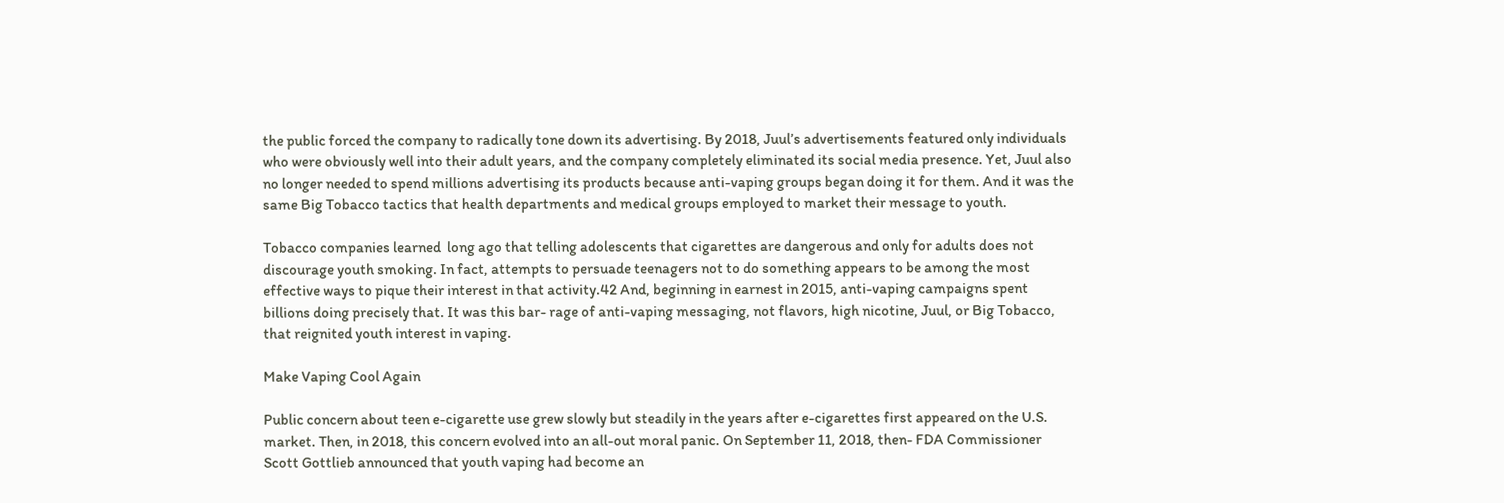the public forced the company to radically tone down its advertising. By 2018, Juul’s advertisements featured only individuals who were obviously well into their adult years, and the company completely eliminated its social media presence. Yet, Juul also no longer needed to spend millions advertising its products because anti-vaping groups began doing it for them. And it was the same Big Tobacco tactics that health departments and medical groups employed to market their message to youth.

Tobacco companies learned  long ago that telling adolescents that cigarettes are dangerous and only for adults does not discourage youth smoking. In fact, attempts to persuade teenagers not to do something appears to be among the most effective ways to pique their interest in that activity.42 And, beginning in earnest in 2015, anti-vaping campaigns spent billions doing precisely that. It was this bar- rage of anti-vaping messaging, not flavors, high nicotine, Juul, or Big Tobacco, that reignited youth interest in vaping.

Make Vaping Cool Again

Public concern about teen e-cigarette use grew slowly but steadily in the years after e-cigarettes first appeared on the U.S. market. Then, in 2018, this concern evolved into an all-out moral panic. On September 11, 2018, then- FDA Commissioner Scott Gottlieb announced that youth vaping had become an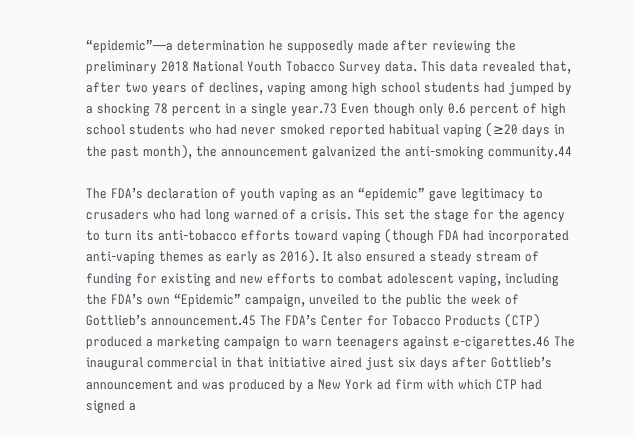“epidemic”—a determination he supposedly made after reviewing the preliminary 2018 National Youth Tobacco Survey data. This data revealed that, after two years of declines, vaping among high school students had jumped by a shocking 78 percent in a single year.73 Even though only 0.6 percent of high school students who had never smoked reported habitual vaping (≥20 days in the past month), the announcement galvanized the anti-smoking community.44

The FDA’s declaration of youth vaping as an “epidemic” gave legitimacy to crusaders who had long warned of a crisis. This set the stage for the agency to turn its anti-tobacco efforts toward vaping (though FDA had incorporated anti-vaping themes as early as 2016). It also ensured a steady stream of funding for existing and new efforts to combat adolescent vaping, including the FDA’s own “Epidemic” campaign, unveiled to the public the week of Gottlieb’s announcement.45 The FDA’s Center for Tobacco Products (CTP) produced a marketing campaign to warn teenagers against e-cigarettes.46 The inaugural commercial in that initiative aired just six days after Gottlieb’s announcement and was produced by a New York ad firm with which CTP had signed a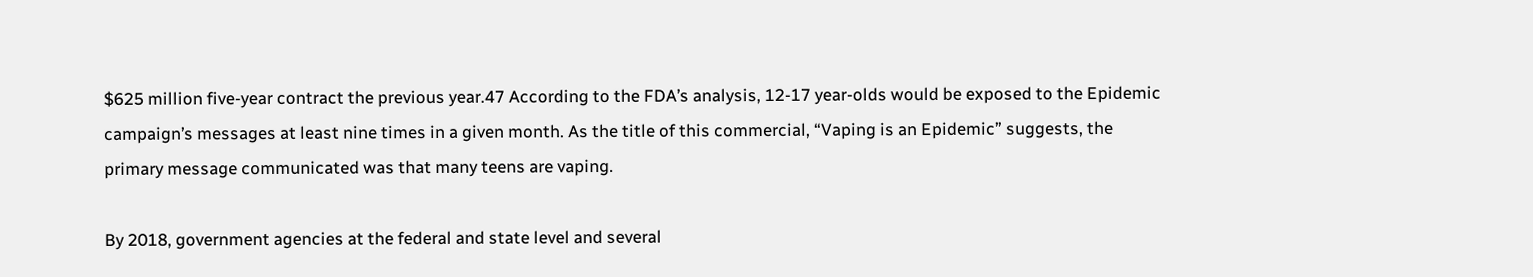$625 million five-year contract the previous year.47 According to the FDA’s analysis, 12-17 year-olds would be exposed to the Epidemic campaign’s messages at least nine times in a given month. As the title of this commercial, “Vaping is an Epidemic” suggests, the primary message communicated was that many teens are vaping.

By 2018, government agencies at the federal and state level and several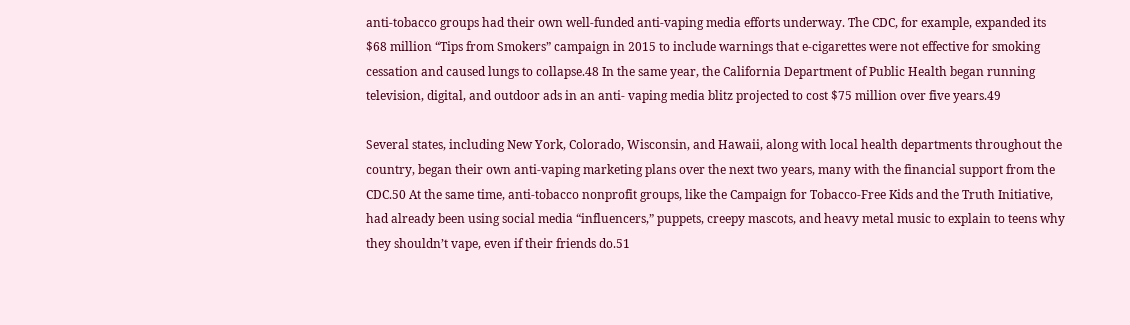anti-tobacco groups had their own well-funded anti-vaping media efforts underway. The CDC, for example, expanded its $68 million “Tips from Smokers” campaign in 2015 to include warnings that e-cigarettes were not effective for smoking cessation and caused lungs to collapse.48 In the same year, the California Department of Public Health began running television, digital, and outdoor ads in an anti- vaping media blitz projected to cost $75 million over five years.49

Several states, including New York, Colorado, Wisconsin, and Hawaii, along with local health departments throughout the country, began their own anti-vaping marketing plans over the next two years, many with the financial support from the CDC.50 At the same time, anti-tobacco nonprofit groups, like the Campaign for Tobacco-Free Kids and the Truth Initiative, had already been using social media “influencers,” puppets, creepy mascots, and heavy metal music to explain to teens why they shouldn’t vape, even if their friends do.51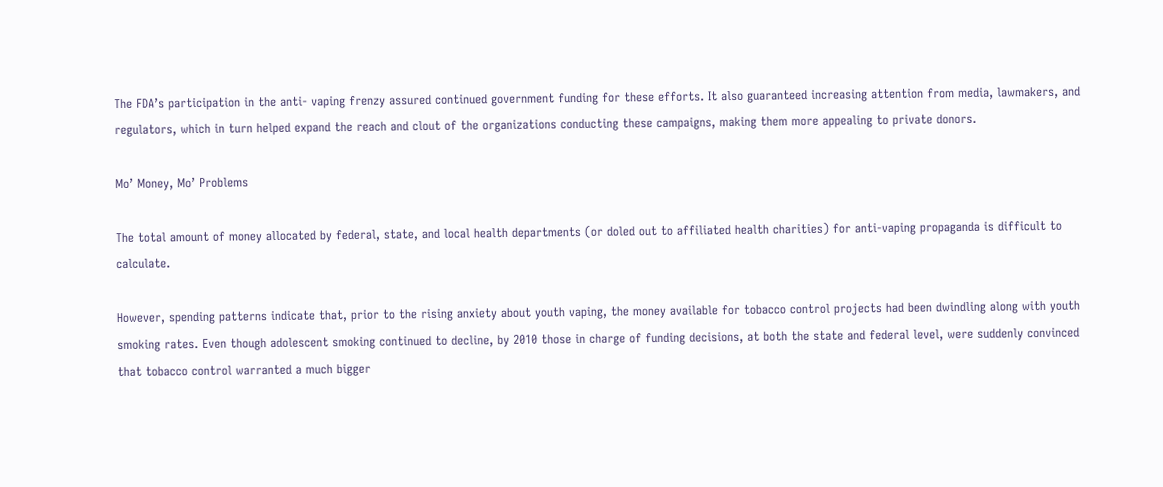The FDA’s participation in the anti- vaping frenzy assured continued government funding for these efforts. It also guaranteed increasing attention from media, lawmakers, and regulators, which in turn helped expand the reach and clout of the organizations conducting these campaigns, making them more appealing to private donors.

Mo’ Money, Mo’ Problems

The total amount of money allocated by federal, state, and local health departments (or doled out to affiliated health charities) for anti-vaping propaganda is difficult to calculate.

However, spending patterns indicate that, prior to the rising anxiety about youth vaping, the money available for tobacco control projects had been dwindling along with youth smoking rates. Even though adolescent smoking continued to decline, by 2010 those in charge of funding decisions, at both the state and federal level, were suddenly convinced that tobacco control warranted a much bigger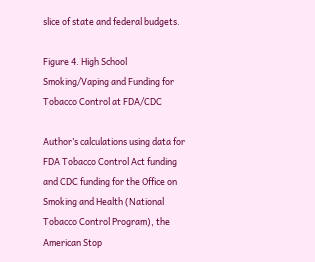slice of state and federal budgets.

Figure 4. High School Smoking/Vaping and Funding for Tobacco Control at FDA/CDC

Author’s calculations using data for FDA Tobacco Control Act funding and CDC funding for the Office on Smoking and Health (National Tobacco Control Program), the American Stop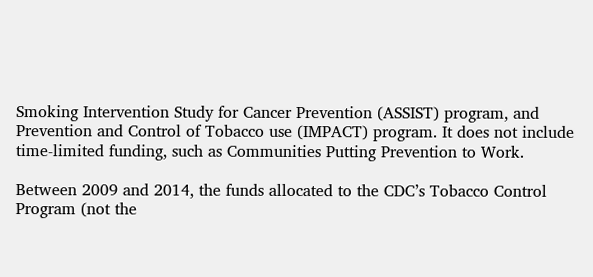Smoking Intervention Study for Cancer Prevention (ASSIST) program, and Prevention and Control of Tobacco use (IMPACT) program. It does not include time-limited funding, such as Communities Putting Prevention to Work.

Between 2009 and 2014, the funds allocated to the CDC’s Tobacco Control Program (not the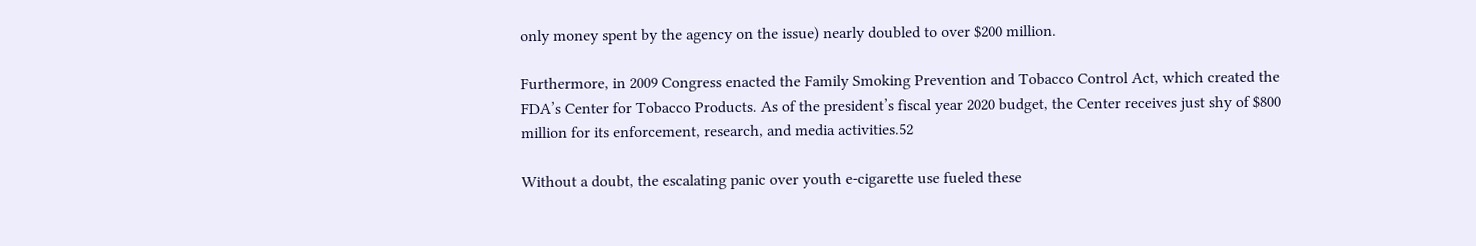only money spent by the agency on the issue) nearly doubled to over $200 million.

Furthermore, in 2009 Congress enacted the Family Smoking Prevention and Tobacco Control Act, which created the FDA’s Center for Tobacco Products. As of the president’s fiscal year 2020 budget, the Center receives just shy of $800 million for its enforcement, research, and media activities.52

Without a doubt, the escalating panic over youth e-cigarette use fueled these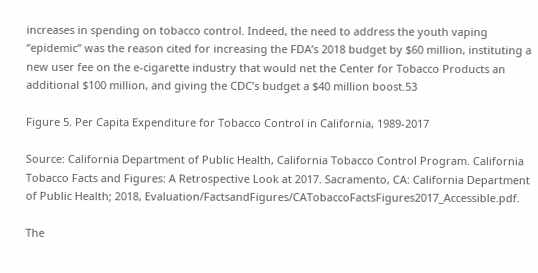increases in spending on tobacco control. Indeed, the need to address the youth vaping “epidemic” was the reason cited for increasing the FDA’s 2018 budget by $60 million, instituting a new user fee on the e-cigarette industry that would net the Center for Tobacco Products an additional $100 million, and giving the CDC’s budget a $40 million boost.53

Figure 5. Per Capita Expenditure for Tobacco Control in California, 1989-2017

Source: California Department of Public Health, California Tobacco Control Program. California Tobacco Facts and Figures: A Retrospective Look at 2017. Sacramento, CA: California Department of Public Health; 2018, Evaluation/FactsandFigures/CATobaccoFactsFigures2017_Accessible.pdf.

The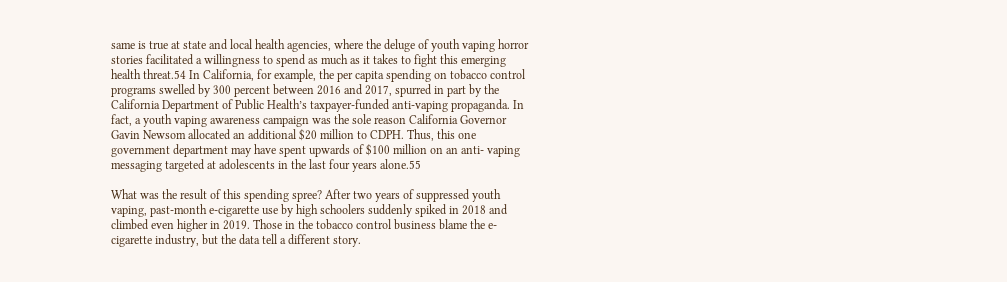same is true at state and local health agencies, where the deluge of youth vaping horror stories facilitated a willingness to spend as much as it takes to fight this emerging health threat.54 In California, for example, the per capita spending on tobacco control programs swelled by 300 percent between 2016 and 2017, spurred in part by the California Department of Public Health’s taxpayer-funded anti-vaping propaganda. In fact, a youth vaping awareness campaign was the sole reason California Governor Gavin Newsom allocated an additional $20 million to CDPH. Thus, this one government department may have spent upwards of $100 million on an anti- vaping messaging targeted at adolescents in the last four years alone.55

What was the result of this spending spree? After two years of suppressed youth vaping, past-month e-cigarette use by high schoolers suddenly spiked in 2018 and climbed even higher in 2019. Those in the tobacco control business blame the e-cigarette industry, but the data tell a different story.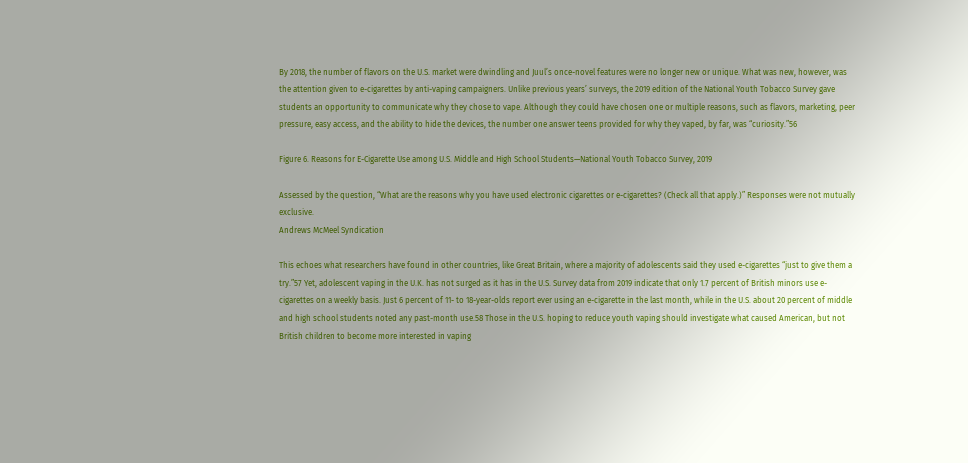By 2018, the number of flavors on the U.S. market were dwindling and Juul’s once-novel features were no longer new or unique. What was new, however, was the attention given to e-cigarettes by anti-vaping campaigners. Unlike previous years’ surveys, the 2019 edition of the National Youth Tobacco Survey gave students an opportunity to communicate why they chose to vape. Although they could have chosen one or multiple reasons, such as flavors, marketing, peer pressure, easy access, and the ability to hide the devices, the number one answer teens provided for why they vaped, by far, was “curiosity.”56

Figure 6. Reasons for E-Cigarette Use among U.S. Middle and High School Students—National Youth Tobacco Survey, 2019

Assessed by the question, “What are the reasons why you have used electronic cigarettes or e-cigarettes? (Check all that apply.)” Responses were not mutually exclusive.
Andrews McMeel Syndication

This echoes what researchers have found in other countries, like Great Britain, where a majority of adolescents said they used e-cigarettes “just to give them a try.”57 Yet, adolescent vaping in the U.K. has not surged as it has in the U.S. Survey data from 2019 indicate that only 1.7 percent of British minors use e-cigarettes on a weekly basis. Just 6 percent of 11- to 18-year-olds report ever using an e-cigarette in the last month, while in the U.S. about 20 percent of middle and high school students noted any past-month use.58 Those in the U.S. hoping to reduce youth vaping should investigate what caused American, but not British children to become more interested in vaping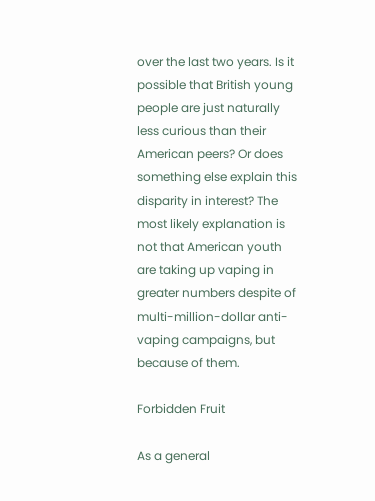over the last two years. Is it possible that British young people are just naturally less curious than their American peers? Or does something else explain this disparity in interest? The most likely explanation is not that American youth are taking up vaping in greater numbers despite of multi-million-dollar anti-vaping campaigns, but because of them.

Forbidden Fruit

As a general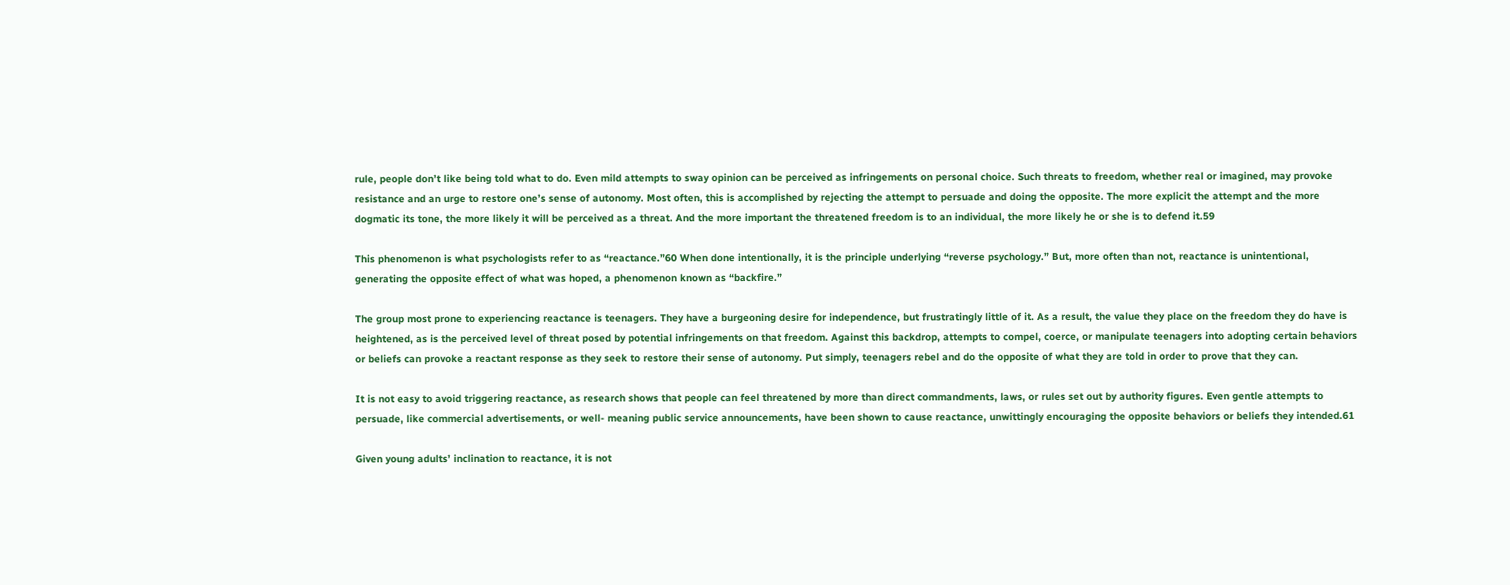rule, people don’t like being told what to do. Even mild attempts to sway opinion can be perceived as infringements on personal choice. Such threats to freedom, whether real or imagined, may provoke resistance and an urge to restore one’s sense of autonomy. Most often, this is accomplished by rejecting the attempt to persuade and doing the opposite. The more explicit the attempt and the more dogmatic its tone, the more likely it will be perceived as a threat. And the more important the threatened freedom is to an individual, the more likely he or she is to defend it.59

This phenomenon is what psychologists refer to as “reactance.”60 When done intentionally, it is the principle underlying “reverse psychology.” But, more often than not, reactance is unintentional, generating the opposite effect of what was hoped, a phenomenon known as “backfire.”

The group most prone to experiencing reactance is teenagers. They have a burgeoning desire for independence, but frustratingly little of it. As a result, the value they place on the freedom they do have is heightened, as is the perceived level of threat posed by potential infringements on that freedom. Against this backdrop, attempts to compel, coerce, or manipulate teenagers into adopting certain behaviors or beliefs can provoke a reactant response as they seek to restore their sense of autonomy. Put simply, teenagers rebel and do the opposite of what they are told in order to prove that they can.

It is not easy to avoid triggering reactance, as research shows that people can feel threatened by more than direct commandments, laws, or rules set out by authority figures. Even gentle attempts to persuade, like commercial advertisements, or well- meaning public service announcements, have been shown to cause reactance, unwittingly encouraging the opposite behaviors or beliefs they intended.61

Given young adults’ inclination to reactance, it is not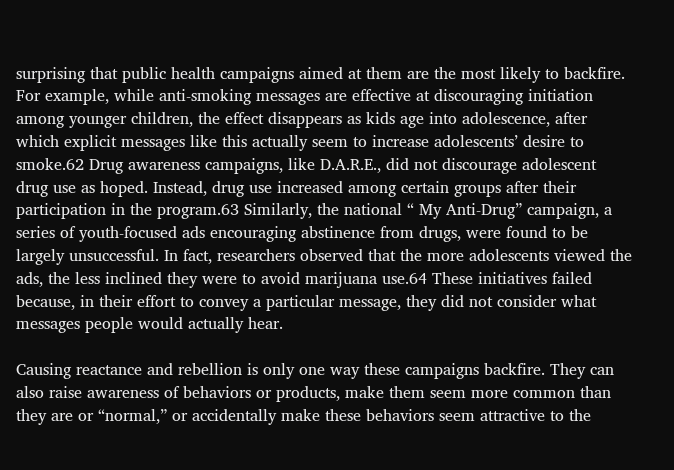surprising that public health campaigns aimed at them are the most likely to backfire. For example, while anti-smoking messages are effective at discouraging initiation among younger children, the effect disappears as kids age into adolescence, after which explicit messages like this actually seem to increase adolescents’ desire to smoke.62 Drug awareness campaigns, like D.A.R.E., did not discourage adolescent drug use as hoped. Instead, drug use increased among certain groups after their participation in the program.63 Similarly, the national “ My Anti-Drug” campaign, a series of youth-focused ads encouraging abstinence from drugs, were found to be largely unsuccessful. In fact, researchers observed that the more adolescents viewed the ads, the less inclined they were to avoid marijuana use.64 These initiatives failed because, in their effort to convey a particular message, they did not consider what messages people would actually hear.

Causing reactance and rebellion is only one way these campaigns backfire. They can also raise awareness of behaviors or products, make them seem more common than they are or “normal,” or accidentally make these behaviors seem attractive to the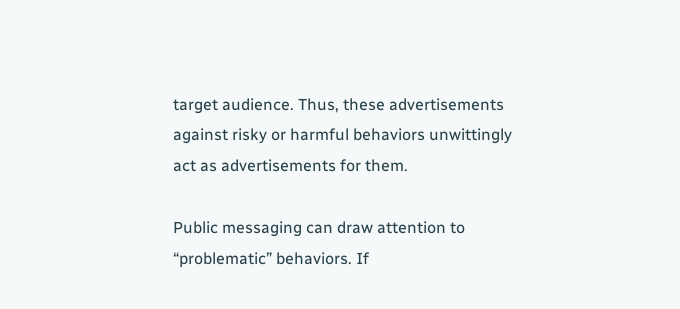target audience. Thus, these advertisements against risky or harmful behaviors unwittingly act as advertisements for them.

Public messaging can draw attention to “problematic” behaviors. If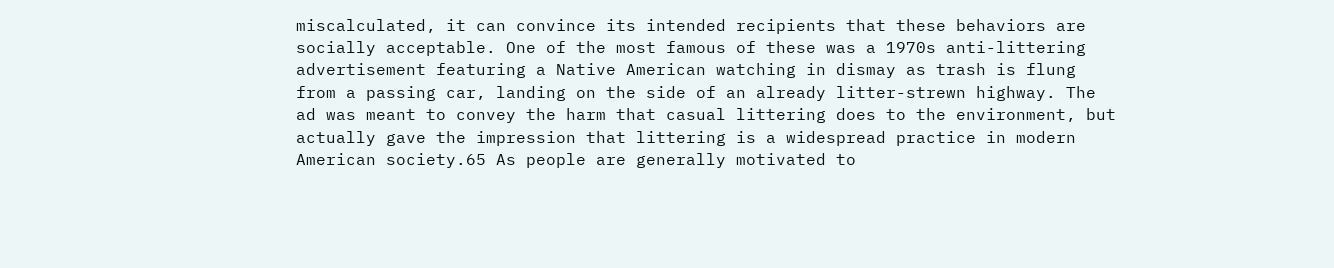miscalculated, it can convince its intended recipients that these behaviors are socially acceptable. One of the most famous of these was a 1970s anti-littering advertisement featuring a Native American watching in dismay as trash is flung from a passing car, landing on the side of an already litter-strewn highway. The ad was meant to convey the harm that casual littering does to the environment, but actually gave the impression that littering is a widespread practice in modern American society.65 As people are generally motivated to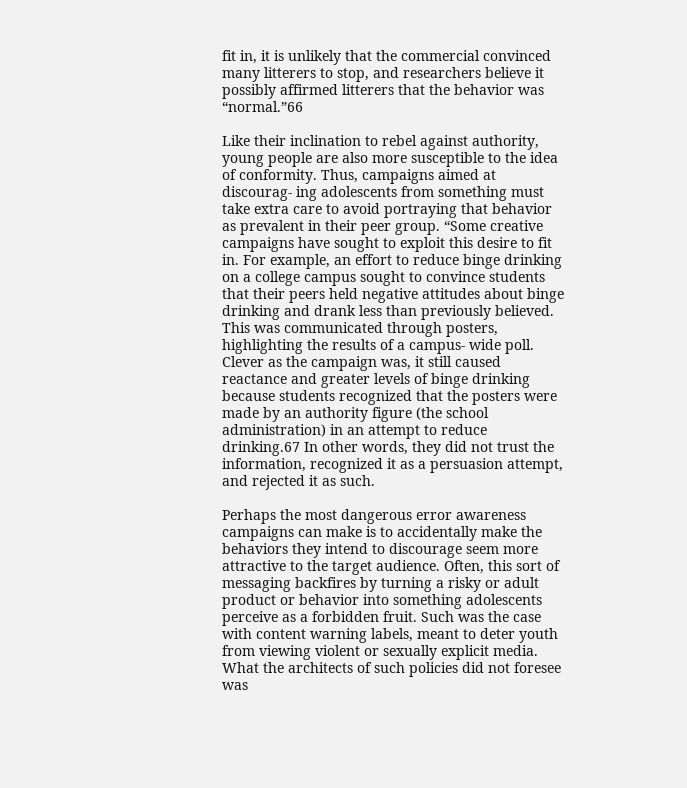fit in, it is unlikely that the commercial convinced many litterers to stop, and researchers believe it possibly affirmed litterers that the behavior was “normal.”66

Like their inclination to rebel against authority, young people are also more susceptible to the idea of conformity. Thus, campaigns aimed at discourag- ing adolescents from something must take extra care to avoid portraying that behavior as prevalent in their peer group. “Some creative campaigns have sought to exploit this desire to fit in. For example, an effort to reduce binge drinking on a college campus sought to convince students that their peers held negative attitudes about binge drinking and drank less than previously believed. This was communicated through posters, highlighting the results of a campus- wide poll. Clever as the campaign was, it still caused reactance and greater levels of binge drinking because students recognized that the posters were made by an authority figure (the school administration) in an attempt to reduce drinking.67 In other words, they did not trust the information, recognized it as a persuasion attempt, and rejected it as such.

Perhaps the most dangerous error awareness campaigns can make is to accidentally make the behaviors they intend to discourage seem more attractive to the target audience. Often, this sort of messaging backfires by turning a risky or adult product or behavior into something adolescents perceive as a forbidden fruit. Such was the case with content warning labels, meant to deter youth from viewing violent or sexually explicit media. What the architects of such policies did not foresee was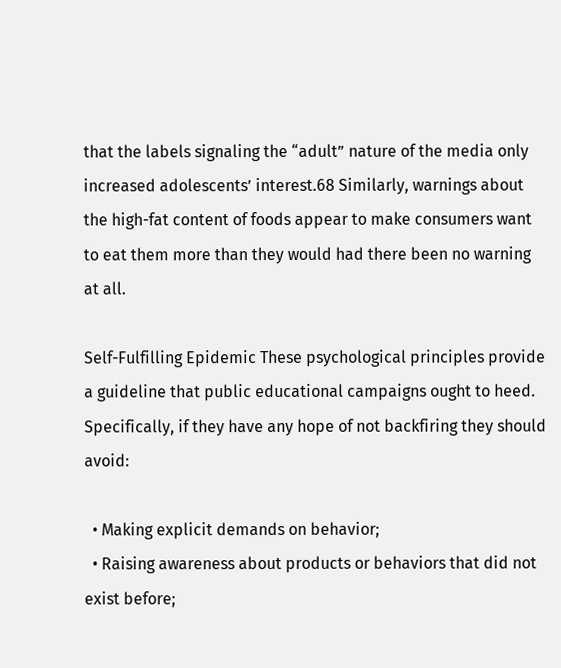that the labels signaling the “adult” nature of the media only increased adolescents’ interest.68 Similarly, warnings about the high-fat content of foods appear to make consumers want to eat them more than they would had there been no warning at all.

Self-Fulfilling Epidemic These psychological principles provide a guideline that public educational campaigns ought to heed. Specifically, if they have any hope of not backfiring they should avoid:

  • Making explicit demands on behavior;
  • Raising awareness about products or behaviors that did not exist before;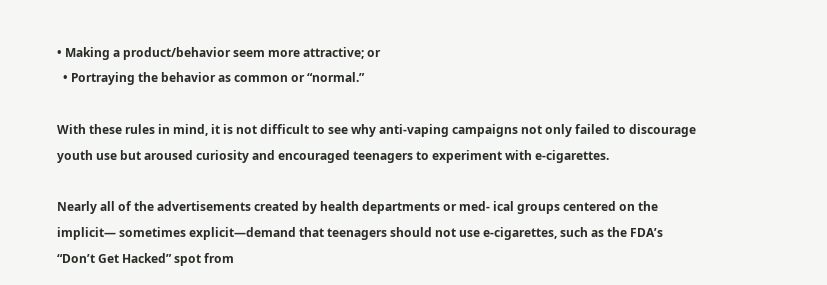• Making a product/behavior seem more attractive; or
  • Portraying the behavior as common or “normal.”

With these rules in mind, it is not difficult to see why anti-vaping campaigns not only failed to discourage youth use but aroused curiosity and encouraged teenagers to experiment with e-cigarettes.

Nearly all of the advertisements created by health departments or med- ical groups centered on the implicit— sometimes explicit—demand that teenagers should not use e-cigarettes, such as the FDA’s “Don’t Get Hacked” spot from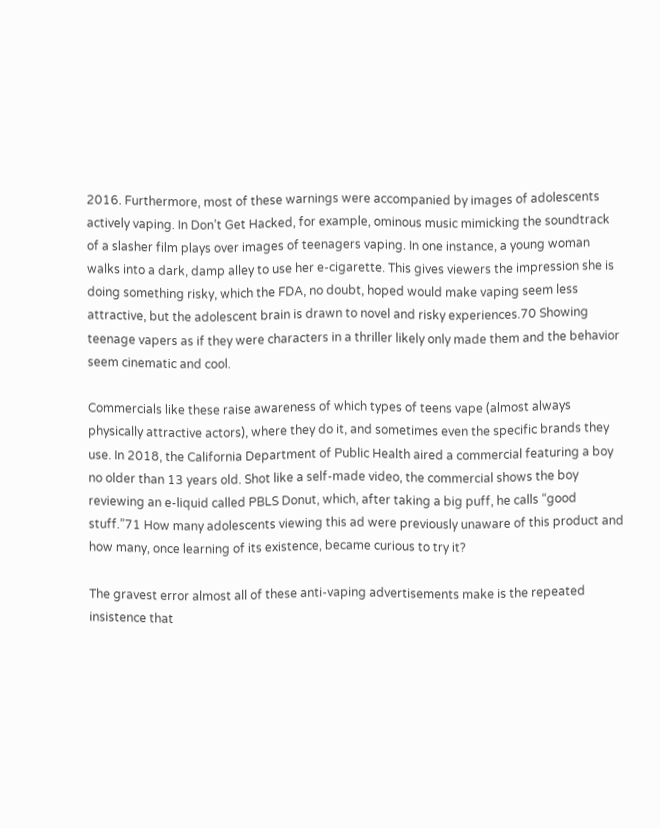2016. Furthermore, most of these warnings were accompanied by images of adolescents actively vaping. In Don’t Get Hacked, for example, ominous music mimicking the soundtrack of a slasher film plays over images of teenagers vaping. In one instance, a young woman walks into a dark, damp alley to use her e-cigarette. This gives viewers the impression she is doing something risky, which the FDA, no doubt, hoped would make vaping seem less attractive, but the adolescent brain is drawn to novel and risky experiences.70 Showing teenage vapers as if they were characters in a thriller likely only made them and the behavior seem cinematic and cool.

Commercials like these raise awareness of which types of teens vape (almost always physically attractive actors), where they do it, and sometimes even the specific brands they use. In 2018, the California Department of Public Health aired a commercial featuring a boy no older than 13 years old. Shot like a self-made video, the commercial shows the boy reviewing an e-liquid called PBLS Donut, which, after taking a big puff, he calls “good stuff.”71 How many adolescents viewing this ad were previously unaware of this product and how many, once learning of its existence, became curious to try it?

The gravest error almost all of these anti-vaping advertisements make is the repeated insistence that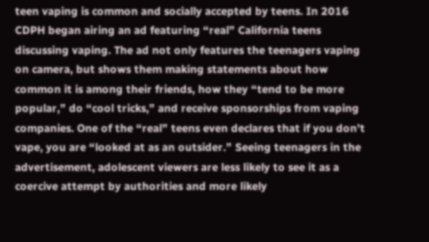teen vaping is common and socially accepted by teens. In 2016 CDPH began airing an ad featuring “real” California teens discussing vaping. The ad not only features the teenagers vaping on camera, but shows them making statements about how common it is among their friends, how they “tend to be more popular,” do “cool tricks,” and receive sponsorships from vaping companies. One of the “real” teens even declares that if you don’t vape, you are “looked at as an outsider.” Seeing teenagers in the advertisement, adolescent viewers are less likely to see it as a coercive attempt by authorities and more likely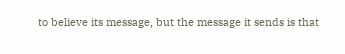to believe its message, but the message it sends is that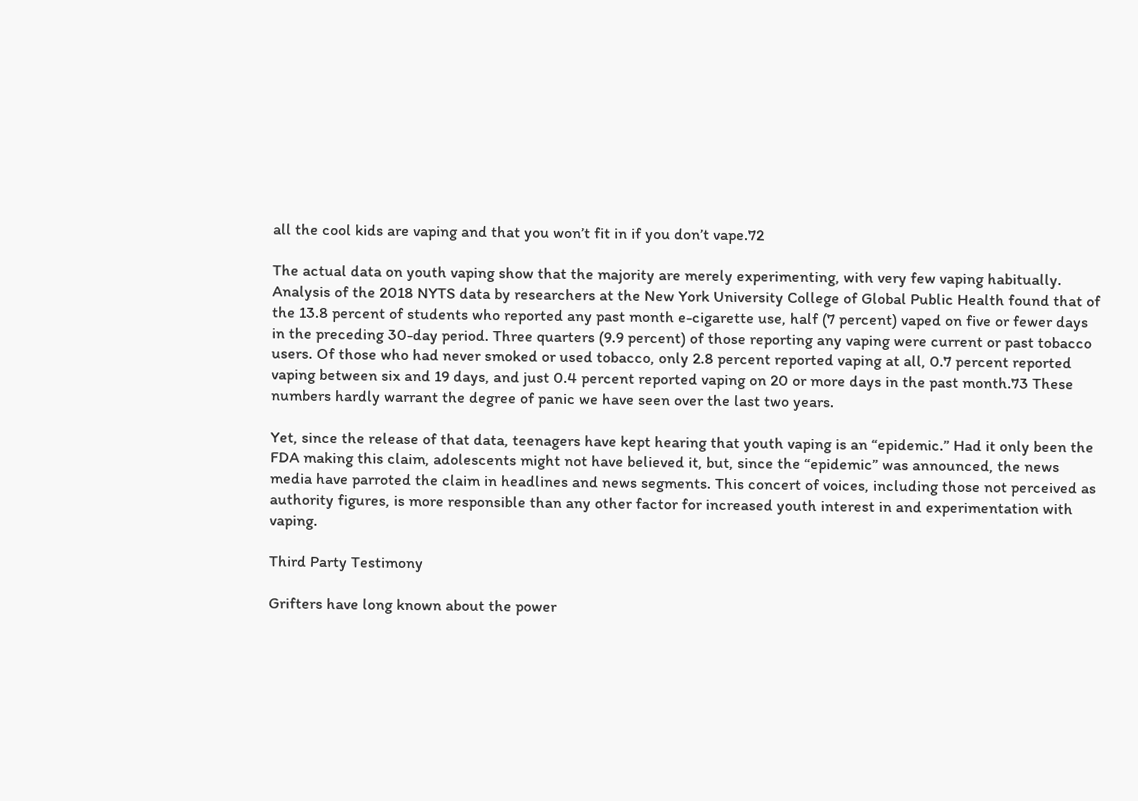all the cool kids are vaping and that you won’t fit in if you don’t vape.72

The actual data on youth vaping show that the majority are merely experimenting, with very few vaping habitually. Analysis of the 2018 NYTS data by researchers at the New York University College of Global Public Health found that of the 13.8 percent of students who reported any past month e-cigarette use, half (7 percent) vaped on five or fewer days in the preceding 30-day period. Three quarters (9.9 percent) of those reporting any vaping were current or past tobacco users. Of those who had never smoked or used tobacco, only 2.8 percent reported vaping at all, 0.7 percent reported vaping between six and 19 days, and just 0.4 percent reported vaping on 20 or more days in the past month.73 These numbers hardly warrant the degree of panic we have seen over the last two years.

Yet, since the release of that data, teenagers have kept hearing that youth vaping is an “epidemic.” Had it only been the FDA making this claim, adolescents might not have believed it, but, since the “epidemic” was announced, the news media have parroted the claim in headlines and news segments. This concert of voices, including those not perceived as authority figures, is more responsible than any other factor for increased youth interest in and experimentation with vaping.

Third Party Testimony

Grifters have long known about the power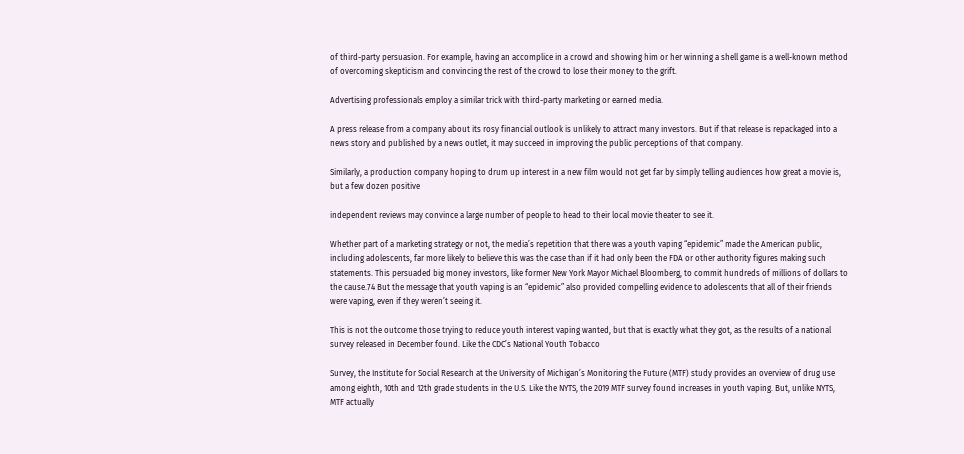of third-party persuasion. For example, having an accomplice in a crowd and showing him or her winning a shell game is a well-known method of overcoming skepticism and convincing the rest of the crowd to lose their money to the grift.

Advertising professionals employ a similar trick with third-party marketing or earned media.

A press release from a company about its rosy financial outlook is unlikely to attract many investors. But if that release is repackaged into a news story and published by a news outlet, it may succeed in improving the public perceptions of that company.

Similarly, a production company hoping to drum up interest in a new film would not get far by simply telling audiences how great a movie is, but a few dozen positive

independent reviews may convince a large number of people to head to their local movie theater to see it.

Whether part of a marketing strategy or not, the media’s repetition that there was a youth vaping “epidemic” made the American public, including adolescents, far more likely to believe this was the case than if it had only been the FDA or other authority figures making such statements. This persuaded big money investors, like former New York Mayor Michael Bloomberg, to commit hundreds of millions of dollars to the cause.74 But the message that youth vaping is an “epidemic” also provided compelling evidence to adolescents that all of their friends were vaping, even if they weren’t seeing it.

This is not the outcome those trying to reduce youth interest vaping wanted, but that is exactly what they got, as the results of a national survey released in December found. Like the CDC’s National Youth Tobacco

Survey, the Institute for Social Research at the University of Michigan’s Monitoring the Future (MTF) study provides an overview of drug use among eighth, 10th and 12th grade students in the U.S. Like the NYTS, the 2019 MTF survey found increases in youth vaping. But, unlike NYTS, MTF actually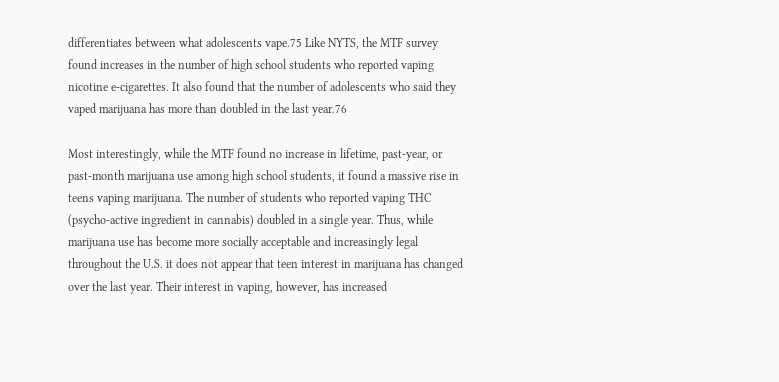differentiates between what adolescents vape.75 Like NYTS, the MTF survey found increases in the number of high school students who reported vaping nicotine e-cigarettes. It also found that the number of adolescents who said they vaped marijuana has more than doubled in the last year.76

Most interestingly, while the MTF found no increase in lifetime, past-year, or past-month marijuana use among high school students, it found a massive rise in teens vaping marijuana. The number of students who reported vaping THC (psycho-active ingredient in cannabis) doubled in a single year. Thus, while marijuana use has become more socially acceptable and increasingly legal throughout the U.S. it does not appear that teen interest in marijuana has changed over the last year. Their interest in vaping, however, has increased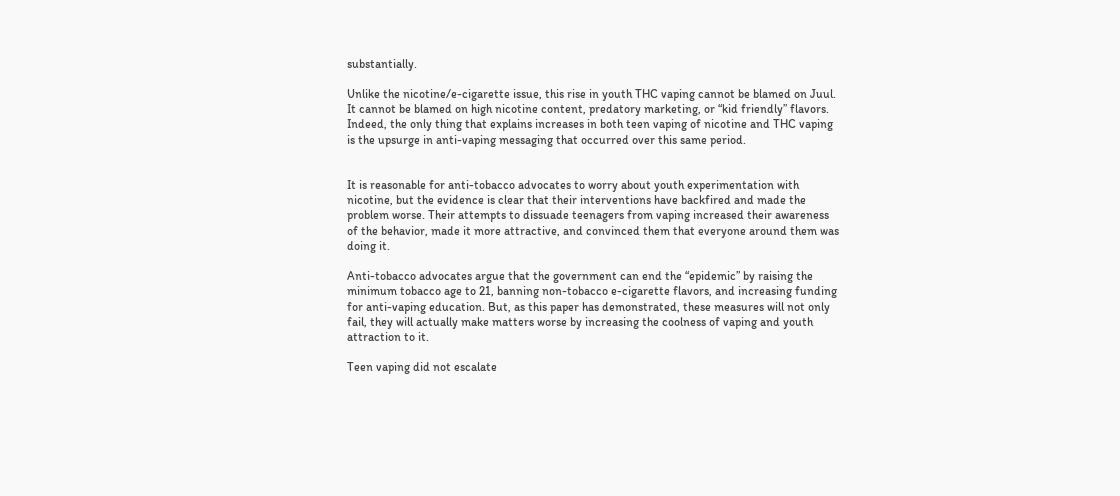substantially.

Unlike the nicotine/e-cigarette issue, this rise in youth THC vaping cannot be blamed on Juul. It cannot be blamed on high nicotine content, predatory marketing, or “kid friendly” flavors. Indeed, the only thing that explains increases in both teen vaping of nicotine and THC vaping is the upsurge in anti-vaping messaging that occurred over this same period.


It is reasonable for anti-tobacco advocates to worry about youth experimentation with nicotine, but the evidence is clear that their interventions have backfired and made the problem worse. Their attempts to dissuade teenagers from vaping increased their awareness of the behavior, made it more attractive, and convinced them that everyone around them was doing it.

Anti-tobacco advocates argue that the government can end the “epidemic” by raising the minimum tobacco age to 21, banning non-tobacco e-cigarette flavors, and increasing funding for anti-vaping education. But, as this paper has demonstrated, these measures will not only fail, they will actually make matters worse by increasing the coolness of vaping and youth attraction to it.

Teen vaping did not escalate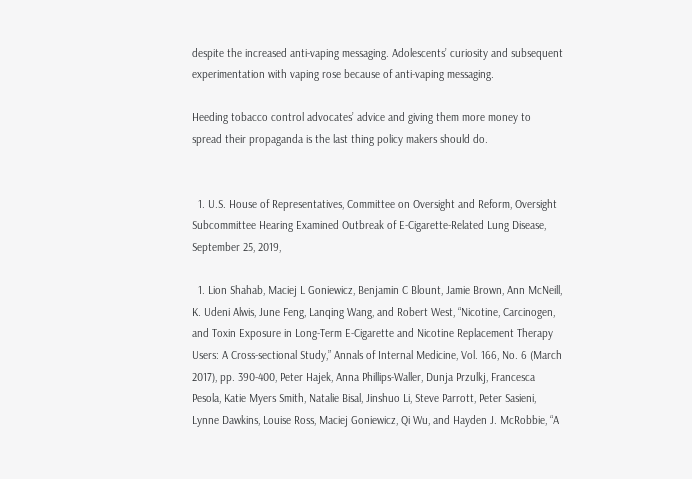despite the increased anti-vaping messaging. Adolescents’ curiosity and subsequent experimentation with vaping rose because of anti-vaping messaging.

Heeding tobacco control advocates’ advice and giving them more money to spread their propaganda is the last thing policy makers should do.


  1. U.S. House of Representatives, Committee on Oversight and Reform, Oversight Subcommittee Hearing Examined Outbreak of E-Cigarette-Related Lung Disease, September 25, 2019,

  1. Lion Shahab, Maciej L Goniewicz, Benjamin C Blount, Jamie Brown, Ann McNeill, K. Udeni Alwis, June Feng, Lanqing Wang, and Robert West, “Nicotine, Carcinogen, and Toxin Exposure in Long-Term E-Cigarette and Nicotine Replacement Therapy Users: A Cross-sectional Study,” Annals of Internal Medicine, Vol. 166, No. 6 (March 2017), pp. 390-400, Peter Hajek, Anna Phillips-Waller, Dunja Przulkj, Francesca Pesola, Katie Myers Smith, Natalie Bisal, Jinshuo Li, Steve Parrott, Peter Sasieni, Lynne Dawkins, Louise Ross, Maciej Goniewicz, Qi Wu, and Hayden J. McRobbie, “A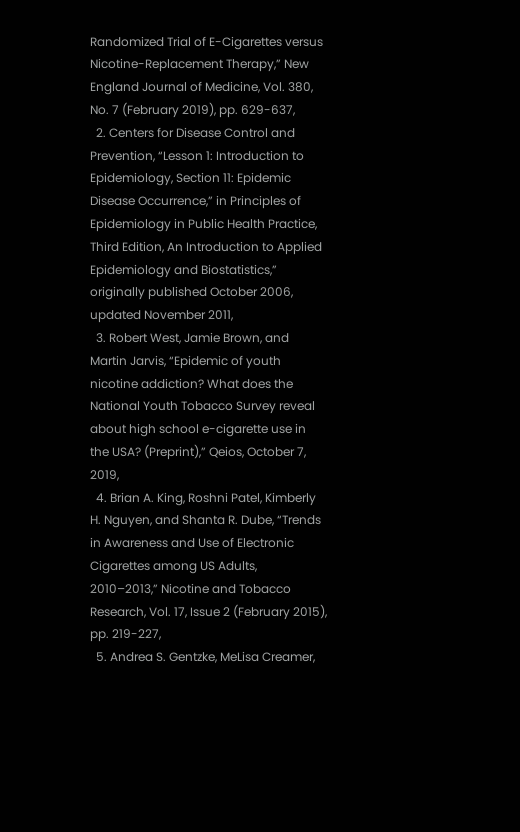Randomized Trial of E-Cigarettes versus Nicotine-Replacement Therapy,” New England Journal of Medicine, Vol. 380, No. 7 (February 2019), pp. 629-637,
  2. Centers for Disease Control and Prevention, “Lesson 1: Introduction to Epidemiology, Section 11: Epidemic Disease Occurrence,” in Principles of Epidemiology in Public Health Practice, Third Edition, An Introduction to Applied Epidemiology and Biostatistics,” originally published October 2006, updated November 2011,
  3. Robert West, Jamie Brown, and Martin Jarvis, “Epidemic of youth nicotine addiction? What does the National Youth Tobacco Survey reveal about high school e-cigarette use in the USA? (Preprint),” Qeios, October 7, 2019,
  4. Brian A. King, Roshni Patel, Kimberly H. Nguyen, and Shanta R. Dube, “Trends in Awareness and Use of Electronic Cigarettes among US Adults, 2010–2013,” Nicotine and Tobacco Research, Vol. 17, Issue 2 (February 2015), pp. 219-227,
  5. Andrea S. Gentzke, MeLisa Creamer,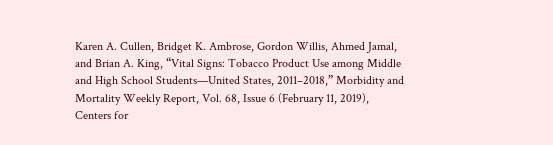Karen A. Cullen, Bridget K. Ambrose, Gordon Willis, Ahmed Jamal, and Brian A. King, “Vital Signs: Tobacco Product Use among Middle and High School Students—United States, 2011–2018,” Morbidity and Mortality Weekly Report, Vol. 68, Issue 6 (February 11, 2019), Centers for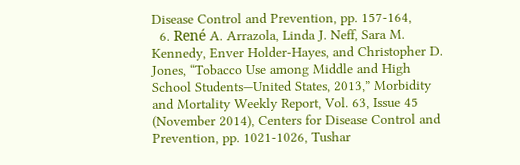Disease Control and Prevention, pp. 157-164,
  6. René A. Arrazola, Linda J. Neff, Sara M. Kennedy, Enver Holder-Hayes, and Christopher D. Jones, “Tobacco Use among Middle and High School Students—United States, 2013,” Morbidity and Mortality Weekly Report, Vol. 63, Issue 45 (November 2014), Centers for Disease Control and Prevention, pp. 1021-1026, Tushar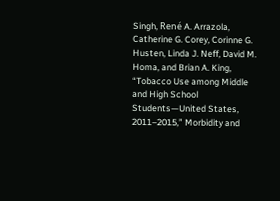Singh, René A. Arrazola, Catherine G. Corey, Corinne G. Husten, Linda J. Neff, David M. Homa, and Brian A. King, “Tobacco Use among Middle and High School Students—United States, 2011–2015,” Morbidity and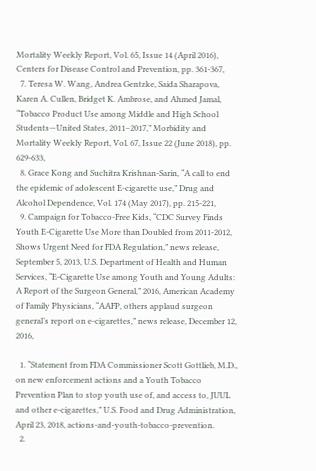Mortality Weekly Report, Vol. 65, Issue 14 (April 2016), Centers for Disease Control and Prevention, pp. 361-367,
  7. Teresa W. Wang, Andrea Gentzke, Saida Sharapova, Karen A. Cullen, Bridget K. Ambrose, and Ahmed Jamal, “Tobacco Product Use among Middle and High School Students—United States, 2011–2017,” Morbidity and Mortality Weekly Report, Vol. 67, Issue 22 (June 2018), pp. 629-633,
  8. Grace Kong and Suchitra Krishnan-Sarin, “A call to end the epidemic of adolescent E-cigarette use,” Drug and Alcohol Dependence, Vol. 174 (May 2017), pp. 215-221,
  9. Campaign for Tobacco-Free Kids, “CDC Survey Finds Youth E-Cigarette Use More than Doubled from 2011-2012, Shows Urgent Need for FDA Regulation,” news release, September 5, 2013, U.S. Department of Health and Human Services, “E-Cigarette Use among Youth and Young Adults: A Report of the Surgeon General,” 2016, American Academy of Family Physicians, “AAFP, others applaud surgeon general’s report on e-cigarettes,” news release, December 12, 2016,

  1. “Statement from FDA Commissioner Scott Gottlieb, M.D., on new enforcement actions and a Youth Tobacco Prevention Plan to stop youth use of, and access to, JUUL and other e-cigarettes,” U.S. Food and Drug Administration, April 23, 2018, actions-and-youth-tobacco-prevention.
  2.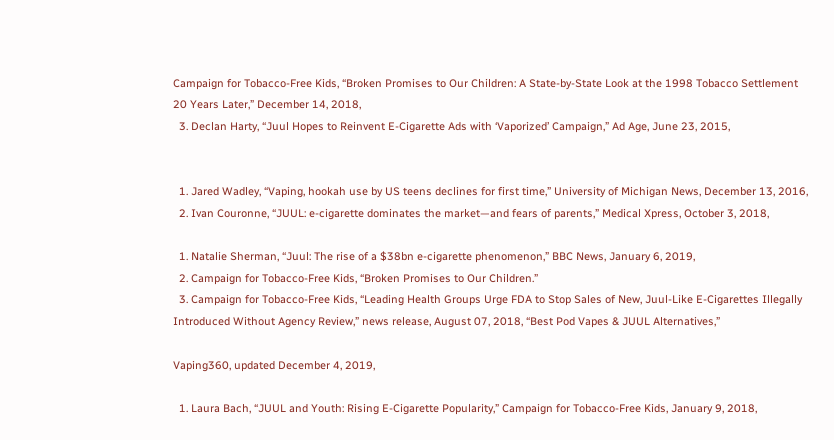Campaign for Tobacco-Free Kids, “Broken Promises to Our Children: A State-by-State Look at the 1998 Tobacco Settlement 20 Years Later,” December 14, 2018,
  3. Declan Harty, “Juul Hopes to Reinvent E-Cigarette Ads with ‘Vaporized’ Campaign,” Ad Age, June 23, 2015,


  1. Jared Wadley, “Vaping, hookah use by US teens declines for first time,” University of Michigan News, December 13, 2016,
  2. Ivan Couronne, “JUUL: e-cigarette dominates the market—and fears of parents,” Medical Xpress, October 3, 2018,

  1. Natalie Sherman, “Juul: The rise of a $38bn e-cigarette phenomenon,” BBC News, January 6, 2019,
  2. Campaign for Tobacco-Free Kids, “Broken Promises to Our Children.”
  3. Campaign for Tobacco-Free Kids, “Leading Health Groups Urge FDA to Stop Sales of New, Juul-Like E-Cigarettes Illegally Introduced Without Agency Review,” news release, August 07, 2018, “Best Pod Vapes & JUUL Alternatives,”

Vaping360, updated December 4, 2019,

  1. Laura Bach, “JUUL and Youth: Rising E-Cigarette Popularity,” Campaign for Tobacco-Free Kids, January 9, 2018,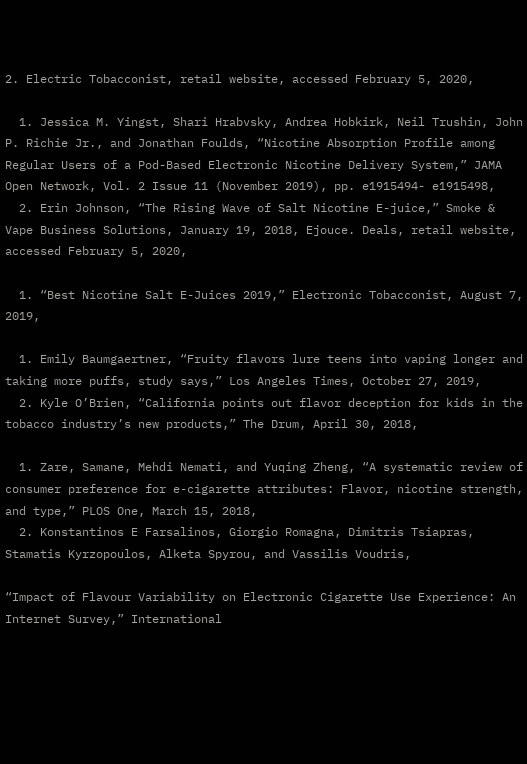2. Electric Tobacconist, retail website, accessed February 5, 2020,

  1. Jessica M. Yingst, Shari Hrabvsky, Andrea Hobkirk, Neil Trushin, John P. Richie Jr., and Jonathan Foulds, “Nicotine Absorption Profile among Regular Users of a Pod-Based Electronic Nicotine Delivery System,” JAMA Open Network, Vol. 2 Issue 11 (November 2019), pp. e1915494- e1915498,
  2. Erin Johnson, “The Rising Wave of Salt Nicotine E-juice,” Smoke & Vape Business Solutions, January 19, 2018, Ejouce. Deals, retail website, accessed February 5, 2020,

  1. “Best Nicotine Salt E-Juices 2019,” Electronic Tobacconist, August 7, 2019,

  1. Emily Baumgaertner, “Fruity flavors lure teens into vaping longer and taking more puffs, study says,” Los Angeles Times, October 27, 2019,
  2. Kyle O’Brien, “California points out flavor deception for kids in the tobacco industry’s new products,” The Drum, April 30, 2018,

  1. Zare, Samane, Mehdi Nemati, and Yuqing Zheng, “A systematic review of consumer preference for e-cigarette attributes: Flavor, nicotine strength, and type,” PLOS One, March 15, 2018,
  2. Konstantinos E Farsalinos, Giorgio Romagna, Dimitris Tsiapras, Stamatis Kyrzopoulos, Alketa Spyrou, and Vassilis Voudris,

“Impact of Flavour Variability on Electronic Cigarette Use Experience: An Internet Survey,” International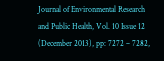Journal of Environmental Research and Public Health, Vol. 10 Issue 12 (December 2013), pp: 7272 – 7282,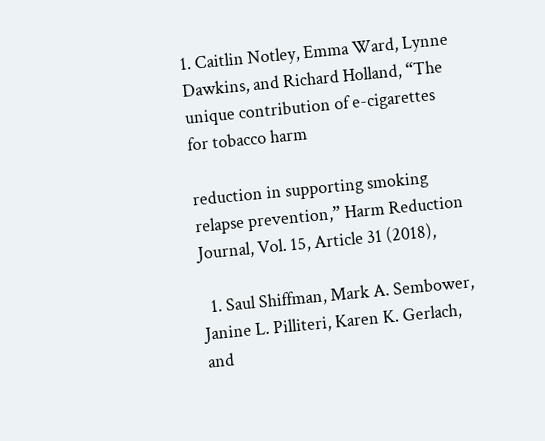1. Caitlin Notley, Emma Ward, Lynne Dawkins, and Richard Holland, “The unique contribution of e-cigarettes for tobacco harm

reduction in supporting smoking relapse prevention,” Harm Reduction Journal, Vol. 15, Article 31 (2018),

  1. Saul Shiffman, Mark A. Sembower, Janine L. Pilliteri, Karen K. Gerlach, and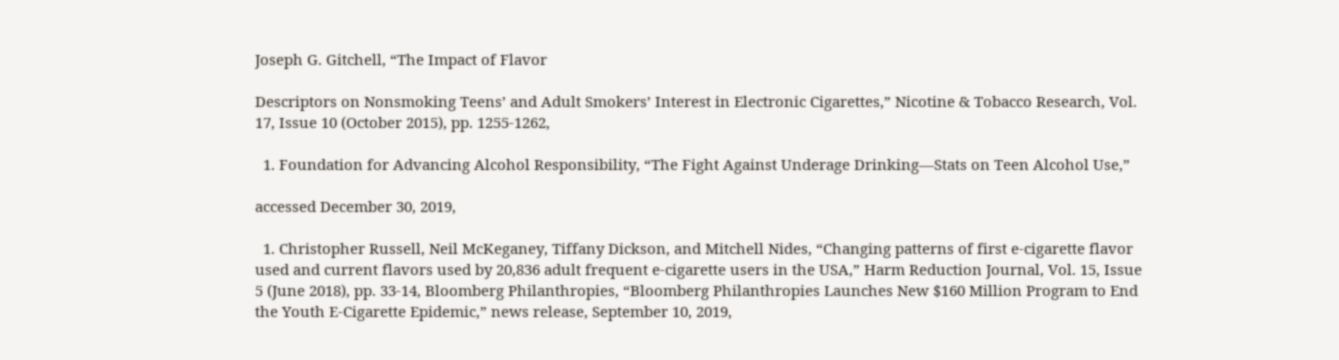Joseph G. Gitchell, “The Impact of Flavor

Descriptors on Nonsmoking Teens’ and Adult Smokers’ Interest in Electronic Cigarettes,” Nicotine & Tobacco Research, Vol. 17, Issue 10 (October 2015), pp. 1255-1262,

  1. Foundation for Advancing Alcohol Responsibility, “The Fight Against Underage Drinking—Stats on Teen Alcohol Use,”

accessed December 30, 2019,

  1. Christopher Russell, Neil McKeganey, Tiffany Dickson, and Mitchell Nides, “Changing patterns of first e-cigarette flavor used and current flavors used by 20,836 adult frequent e-cigarette users in the USA,” Harm Reduction Journal, Vol. 15, Issue 5 (June 2018), pp. 33-14, Bloomberg Philanthropies, “Bloomberg Philanthropies Launches New $160 Million Program to End the Youth E-Cigarette Epidemic,” news release, September 10, 2019,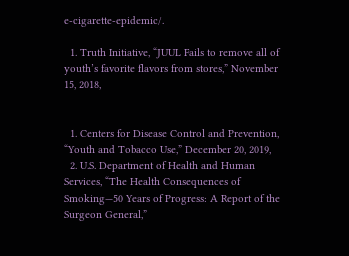e-cigarette-epidemic/.

  1. Truth Initiative, “JUUL Fails to remove all of youth’s favorite flavors from stores,” November 15, 2018,


  1. Centers for Disease Control and Prevention, “Youth and Tobacco Use,” December 20, 2019,
  2. U.S. Department of Health and Human Services, “The Health Consequences of Smoking—50 Years of Progress: A Report of the Surgeon General,”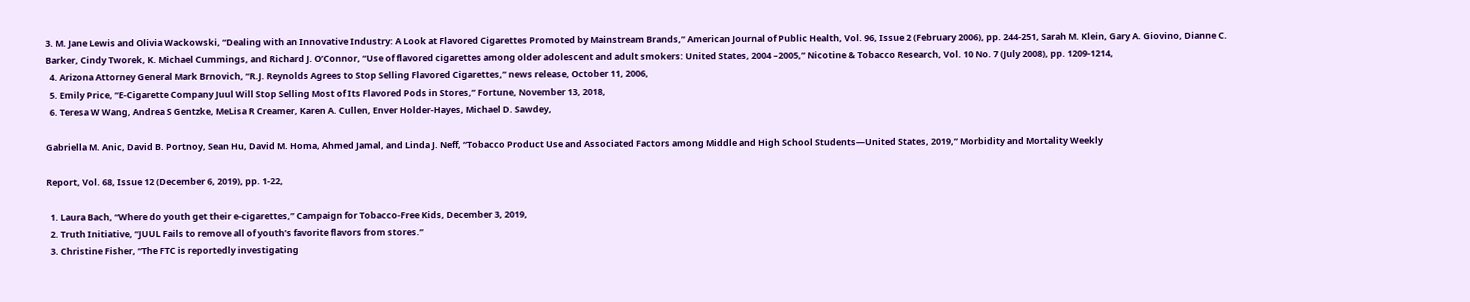3. M. Jane Lewis and Olivia Wackowski, “Dealing with an Innovative Industry: A Look at Flavored Cigarettes Promoted by Mainstream Brands,” American Journal of Public Health, Vol. 96, Issue 2 (February 2006), pp. 244-251, Sarah M. Klein, Gary A. Giovino, Dianne C. Barker, Cindy Tworek, K. Michael Cummings, and Richard J. O’Connor, “Use of flavored cigarettes among older adolescent and adult smokers: United States, 2004 –2005,” Nicotine & Tobacco Research, Vol. 10 No. 7 (July 2008), pp. 1209-1214,
  4. Arizona Attorney General Mark Brnovich, “R.J. Reynolds Agrees to Stop Selling Flavored Cigarettes,” news release, October 11, 2006,
  5. Emily Price, “E-Cigarette Company Juul Will Stop Selling Most of Its Flavored Pods in Stores,” Fortune, November 13, 2018,
  6. Teresa W Wang, Andrea S Gentzke, MeLisa R Creamer, Karen A. Cullen, Enver Holder-Hayes, Michael D. Sawdey,

Gabriella M. Anic, David B. Portnoy, Sean Hu, David M. Homa, Ahmed Jamal, and Linda J. Neff, “Tobacco Product Use and Associated Factors among Middle and High School Students—United States, 2019,” Morbidity and Mortality Weekly

Report, Vol. 68, Issue 12 (December 6, 2019), pp. 1-22,

  1. Laura Bach, “Where do youth get their e-cigarettes,” Campaign for Tobacco-Free Kids, December 3, 2019,
  2. Truth Initiative, “JUUL Fails to remove all of youth’s favorite flavors from stores.”
  3. Christine Fisher, “The FTC is reportedly investigating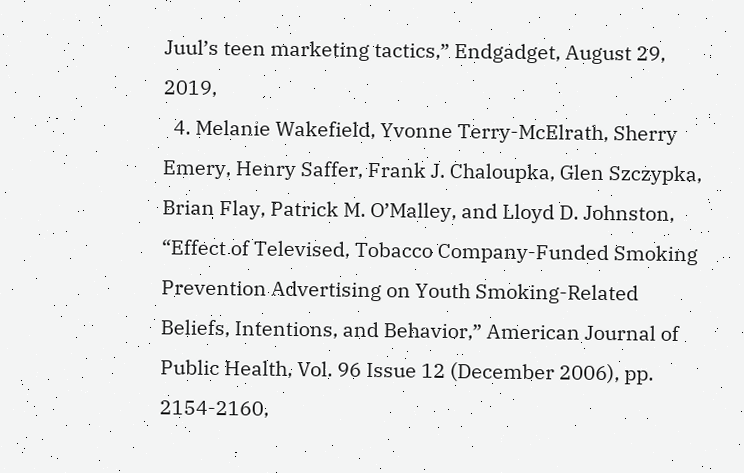Juul’s teen marketing tactics,” Endgadget, August 29, 2019,
  4. Melanie Wakefield, Yvonne Terry-McElrath, Sherry Emery, Henry Saffer, Frank J. Chaloupka, Glen Szczypka, Brian Flay, Patrick M. O’Malley, and Lloyd D. Johnston, “Effect of Televised, Tobacco Company-Funded Smoking Prevention Advertising on Youth Smoking-Related Beliefs, Intentions, and Behavior,” American Journal of Public Health, Vol. 96 Issue 12 (December 2006), pp. 2154-2160,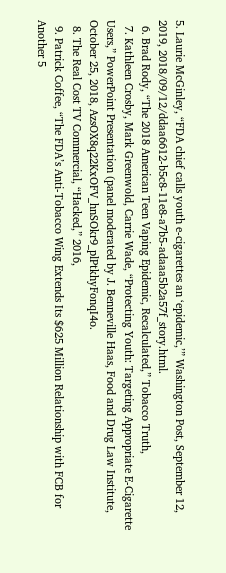5. Laurie McGinley, “FDA chief calls youth e-cigarettes an ‘epidemic,’” Washington Post, September 12, 2019, 2018/09/12/ddaa6612-b5c8-11e8-a7b5-adaaa5b2a57f_story.html.
  6. Brad Rody, “The 2018 American Teen Vaping Epidemic, Recalculated,” Tobacco Truth,
  7. Kathleen Crosby, Mark Greenwold, Carrie Wade, “Protecting Youth: Targeting Appropriate E-Cigarette Users,” PowerPoint Presentation (panel moderated by J. Benneville Haas, Food and Drug Law Institute, October 25, 2018, AzsOX8q22KxOFV_hnSOkr9_plPtkhyFonqI4o.
  8. The Real Cost TV Commercial, “Hacked,” 2016,
  9. Patrick Coffee, “The FDA’s Anti-Tobacco Wing Extends Its $625 Million Relationship with FCB for Another 5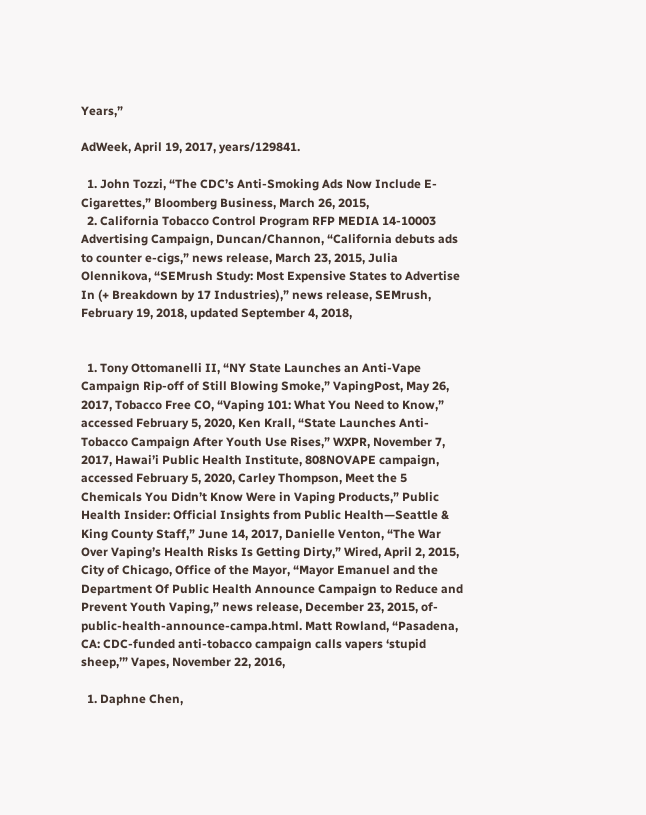Years,”

AdWeek, April 19, 2017, years/129841.

  1. John Tozzi, “The CDC’s Anti-Smoking Ads Now Include E-Cigarettes,” Bloomberg Business, March 26, 2015,
  2. California Tobacco Control Program RFP MEDIA 14-10003 Advertising Campaign, Duncan/Channon, “California debuts ads to counter e-cigs,” news release, March 23, 2015, Julia Olennikova, “SEMrush Study: Most Expensive States to Advertise In (+ Breakdown by 17 Industries),” news release, SEMrush, February 19, 2018, updated September 4, 2018,


  1. Tony Ottomanelli II, “NY State Launches an Anti-Vape Campaign Rip-off of Still Blowing Smoke,” VapingPost, May 26, 2017, Tobacco Free CO, “Vaping 101: What You Need to Know,” accessed February 5, 2020, Ken Krall, “State Launches Anti-Tobacco Campaign After Youth Use Rises,” WXPR, November 7, 2017, Hawai’i Public Health Institute, 808NOVAPE campaign, accessed February 5, 2020, Carley Thompson, Meet the 5 Chemicals You Didn’t Know Were in Vaping Products,” Public Health Insider: Official Insights from Public Health—Seattle & King County Staff,” June 14, 2017, Danielle Venton, “The War Over Vaping’s Health Risks Is Getting Dirty,” Wired, April 2, 2015, City of Chicago, Office of the Mayor, “Mayor Emanuel and the Department Of Public Health Announce Campaign to Reduce and Prevent Youth Vaping,” news release, December 23, 2015, of-public-health-announce-campa.html. Matt Rowland, “Pasadena, CA: CDC-funded anti-tobacco campaign calls vapers ‘stupid sheep,’” Vapes, November 22, 2016,

  1. Daphne Chen,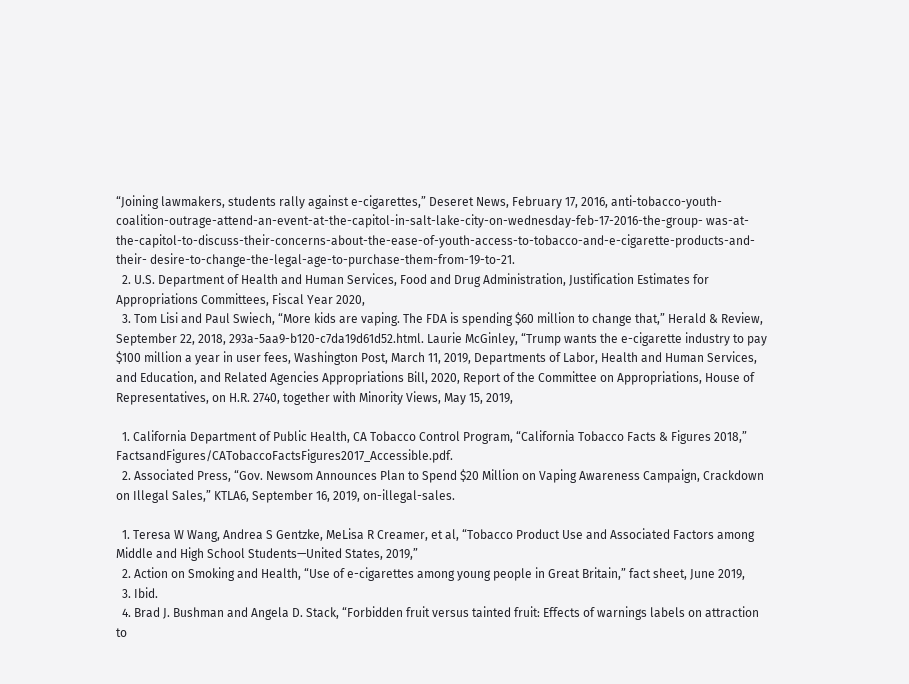“Joining lawmakers, students rally against e-cigarettes,” Deseret News, February 17, 2016, anti-tobacco-youth-coalition-outrage-attend-an-event-at-the-capitol-in-salt-lake-city-on-wednesday-feb-17-2016-the-group- was-at-the-capitol-to-discuss-their-concerns-about-the-ease-of-youth-access-to-tobacco-and-e-cigarette-products-and-their- desire-to-change-the-legal-age-to-purchase-them-from-19-to-21.
  2. U.S. Department of Health and Human Services, Food and Drug Administration, Justification Estimates for Appropriations Committees, Fiscal Year 2020,
  3. Tom Lisi and Paul Swiech, “More kids are vaping. The FDA is spending $60 million to change that,” Herald & Review, September 22, 2018, 293a-5aa9-b120-c7da19d61d52.html. Laurie McGinley, “Trump wants the e-cigarette industry to pay $100 million a year in user fees, Washington Post, March 11, 2019, Departments of Labor, Health and Human Services, and Education, and Related Agencies Appropriations Bill, 2020, Report of the Committee on Appropriations, House of Representatives, on H.R. 2740, together with Minority Views, May 15, 2019,

  1. California Department of Public Health, CA Tobacco Control Program, “California Tobacco Facts & Figures 2018,” FactsandFigures/CATobaccoFactsFigures2017_Accessible.pdf.
  2. Associated Press, “Gov. Newsom Announces Plan to Spend $20 Million on Vaping Awareness Campaign, Crackdown on Illegal Sales,” KTLA6, September 16, 2019, on-illegal-sales.

  1. Teresa W Wang, Andrea S Gentzke, MeLisa R Creamer, et al, “Tobacco Product Use and Associated Factors among Middle and High School Students—United States, 2019,”
  2. Action on Smoking and Health, “Use of e-cigarettes among young people in Great Britain,” fact sheet, June 2019,
  3. Ibid.
  4. Brad J. Bushman and Angela D. Stack, “Forbidden fruit versus tainted fruit: Effects of warnings labels on attraction to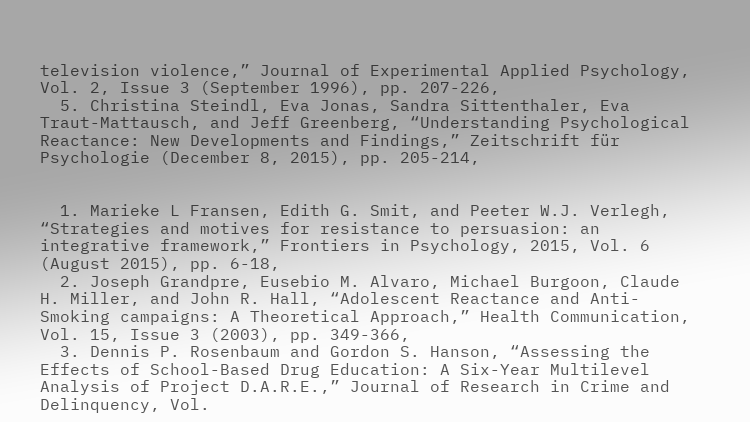television violence,” Journal of Experimental Applied Psychology, Vol. 2, Issue 3 (September 1996), pp. 207-226,
  5. Christina Steindl, Eva Jonas, Sandra Sittenthaler, Eva Traut-Mattausch, and Jeff Greenberg, “Understanding Psychological Reactance: New Developments and Findings,” Zeitschrift für Psychologie (December 8, 2015), pp. 205-214,


  1. Marieke L Fransen, Edith G. Smit, and Peeter W.J. Verlegh, “Strategies and motives for resistance to persuasion: an integrative framework,” Frontiers in Psychology, 2015, Vol. 6 (August 2015), pp. 6-18,
  2. Joseph Grandpre, Eusebio M. Alvaro, Michael Burgoon, Claude H. Miller, and John R. Hall, “Adolescent Reactance and Anti-Smoking campaigns: A Theoretical Approach,” Health Communication, Vol. 15, Issue 3 (2003), pp. 349-366,
  3. Dennis P. Rosenbaum and Gordon S. Hanson, “Assessing the Effects of School-Based Drug Education: A Six-Year Multilevel Analysis of Project D.A.R.E.,” Journal of Research in Crime and Delinquency, Vol.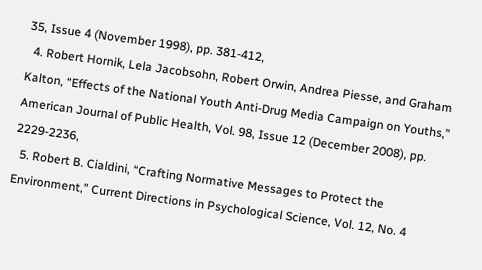35, Issue 4 (November 1998), pp. 381-412,
  4. Robert Hornik, Lela Jacobsohn, Robert Orwin, Andrea Piesse, and Graham Kalton, “Effects of the National Youth Anti-Drug Media Campaign on Youths,” American Journal of Public Health, Vol. 98, Issue 12 (December 2008), pp. 2229-2236,
  5. Robert B. Cialdini, “Crafting Normative Messages to Protect the Environment,” Current Directions in Psychological Science, Vol. 12, No. 4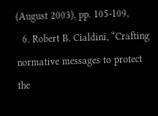(August 2003), pp. 105-109,
  6. Robert B. Cialdini, “Crafting normative messages to protect the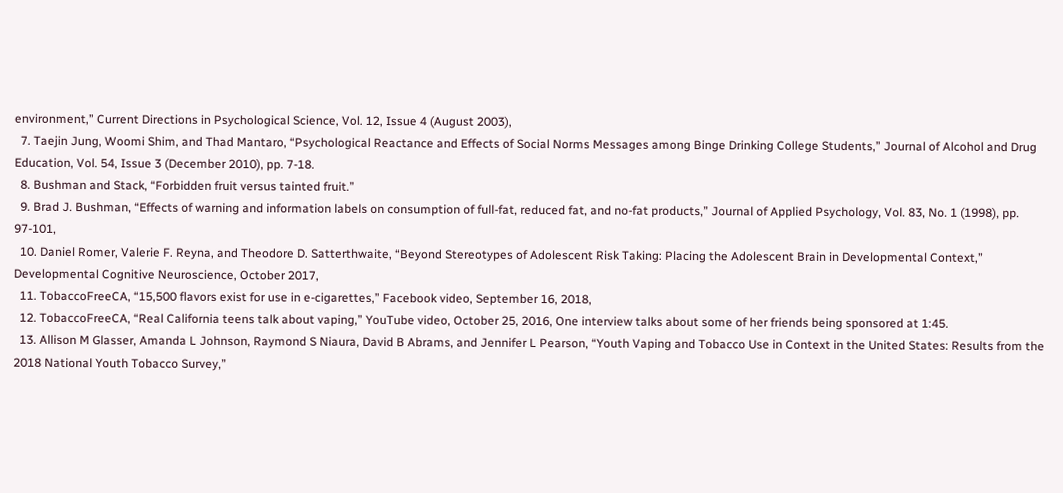environment,” Current Directions in Psychological Science, Vol. 12, Issue 4 (August 2003),
  7. Taejin Jung, Woomi Shim, and Thad Mantaro, “Psychological Reactance and Effects of Social Norms Messages among Binge Drinking College Students,” Journal of Alcohol and Drug Education, Vol. 54, Issue 3 (December 2010), pp. 7-18.
  8. Bushman and Stack, “Forbidden fruit versus tainted fruit.”
  9. Brad J. Bushman, “Effects of warning and information labels on consumption of full-fat, reduced fat, and no-fat products,” Journal of Applied Psychology, Vol. 83, No. 1 (1998), pp. 97-101,
  10. Daniel Romer, Valerie F. Reyna, and Theodore D. Satterthwaite, “Beyond Stereotypes of Adolescent Risk Taking: Placing the Adolescent Brain in Developmental Context,” Developmental Cognitive Neuroscience, October 2017,
  11. TobaccoFreeCA, “15,500 flavors exist for use in e-cigarettes,” Facebook video, September 16, 2018,
  12. TobaccoFreeCA, “Real California teens talk about vaping,” YouTube video, October 25, 2016, One interview talks about some of her friends being sponsored at 1:45.
  13. Allison M Glasser, Amanda L Johnson, Raymond S Niaura, David B Abrams, and Jennifer L Pearson, “Youth Vaping and Tobacco Use in Context in the United States: Results from the 2018 National Youth Tobacco Survey,”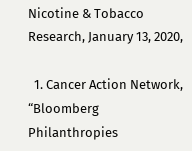Nicotine & Tobacco Research, January 13, 2020,

  1. Cancer Action Network, “Bloomberg Philanthropies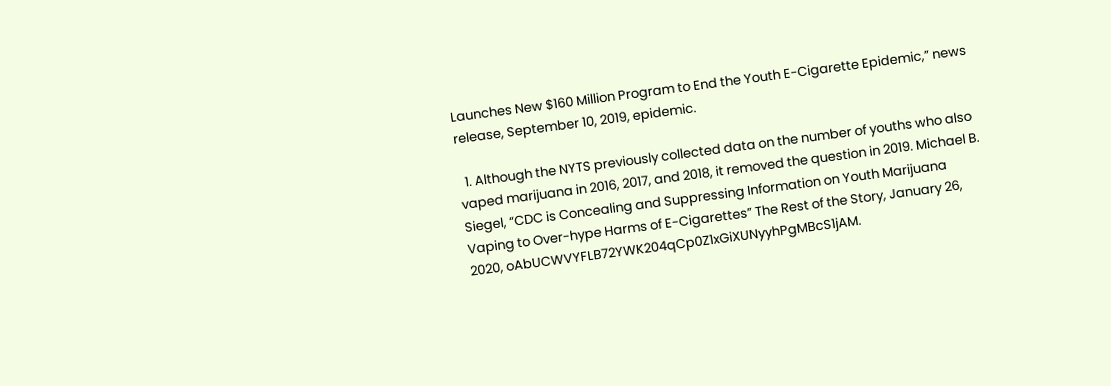Launches New $160 Million Program to End the Youth E-Cigarette Epidemic,” news release, September 10, 2019, epidemic.

  1. Although the NYTS previously collected data on the number of youths who also vaped marijuana in 2016, 2017, and 2018, it removed the question in 2019. Michael B. Siegel, “CDC is Concealing and Suppressing Information on Youth Marijuana Vaping to Over-hype Harms of E-Cigarettes” The Rest of the Story, January 26, 2020, oAbUCWVYFLB72YWK204qCp0Z1xGiXUNyyhPgMBcS1jAM.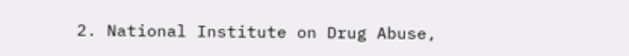2. National Institute on Drug Abuse,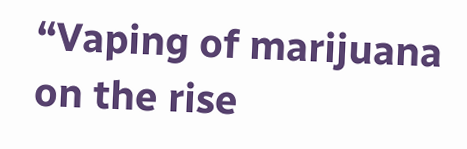“Vaping of marijuana on the rise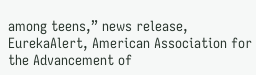among teens,” news release, EurekaAlert, American Association for the Advancement of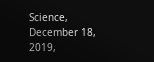Science, December 18, 2019,